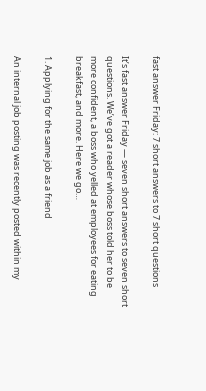fast answer Friday: 7 short answers to 7 short questions

It’s fast answer Friday — seven short answers to seven short questions. We’ve got a reader whose boss told her to be more confident, a boss who yelled at employees for eating breakfast, and more. Here we go…

1. Applying for the same job as a friend

An internal job posting was recently posted within my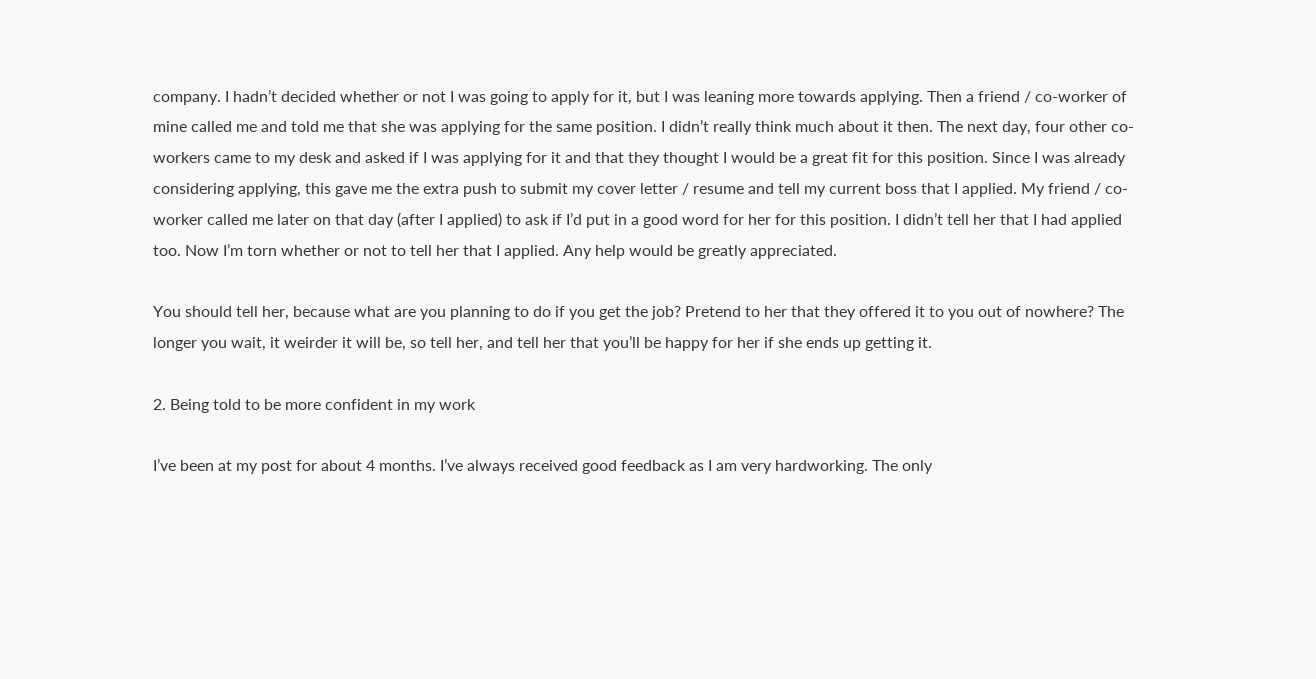company. I hadn’t decided whether or not I was going to apply for it, but I was leaning more towards applying. Then a friend / co-worker of mine called me and told me that she was applying for the same position. I didn’t really think much about it then. The next day, four other co-workers came to my desk and asked if I was applying for it and that they thought I would be a great fit for this position. Since I was already considering applying, this gave me the extra push to submit my cover letter / resume and tell my current boss that I applied. My friend / co-worker called me later on that day (after I applied) to ask if I’d put in a good word for her for this position. I didn’t tell her that I had applied too. Now I’m torn whether or not to tell her that I applied. Any help would be greatly appreciated.

You should tell her, because what are you planning to do if you get the job? Pretend to her that they offered it to you out of nowhere? The longer you wait, it weirder it will be, so tell her, and tell her that you’ll be happy for her if she ends up getting it.

2. Being told to be more confident in my work

I’ve been at my post for about 4 months. I’ve always received good feedback as I am very hardworking. The only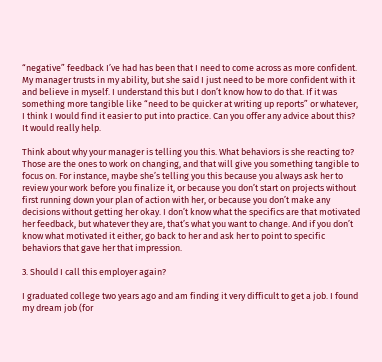“negative” feedback I’ve had has been that I need to come across as more confident. My manager trusts in my ability, but she said I just need to be more confident with it and believe in myself. I understand this but I don’t know how to do that. If it was something more tangible like “need to be quicker at writing up reports” or whatever, I think I would find it easier to put into practice. Can you offer any advice about this? It would really help.

Think about why your manager is telling you this. What behaviors is she reacting to? Those are the ones to work on changing, and that will give you something tangible to focus on. For instance, maybe she’s telling you this because you always ask her to review your work before you finalize it, or because you don’t start on projects without first running down your plan of action with her, or because you don’t make any decisions without getting her okay. I don’t know what the specifics are that motivated her feedback, but whatever they are, that’s what you want to change. And if you don’t know what motivated it either, go back to her and ask her to point to specific behaviors that gave her that impression.

3. Should I call this employer again?

I graduated college two years ago and am finding it very difficult to get a job. I found my dream job (for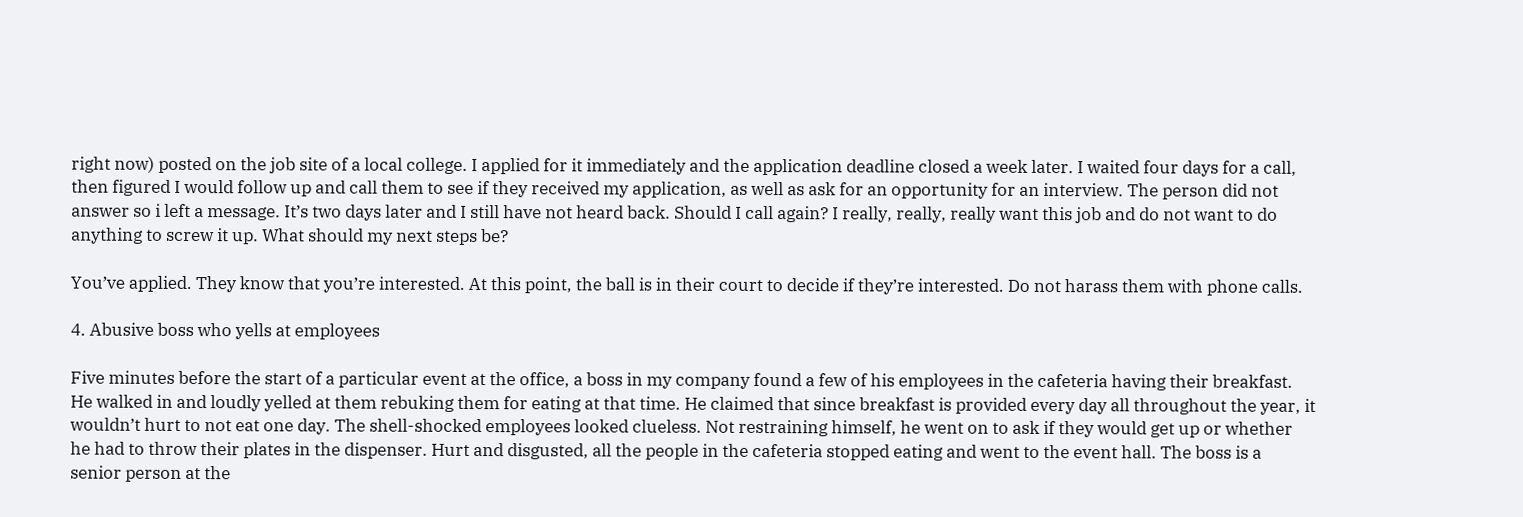right now) posted on the job site of a local college. I applied for it immediately and the application deadline closed a week later. I waited four days for a call, then figured I would follow up and call them to see if they received my application, as well as ask for an opportunity for an interview. The person did not answer so i left a message. It’s two days later and I still have not heard back. Should I call again? I really, really, really want this job and do not want to do anything to screw it up. What should my next steps be?

You’ve applied. They know that you’re interested. At this point, the ball is in their court to decide if they’re interested. Do not harass them with phone calls.

4. Abusive boss who yells at employees

Five minutes before the start of a particular event at the office, a boss in my company found a few of his employees in the cafeteria having their breakfast. He walked in and loudly yelled at them rebuking them for eating at that time. He claimed that since breakfast is provided every day all throughout the year, it wouldn’t hurt to not eat one day. The shell-shocked employees looked clueless. Not restraining himself, he went on to ask if they would get up or whether he had to throw their plates in the dispenser. Hurt and disgusted, all the people in the cafeteria stopped eating and went to the event hall. The boss is a senior person at the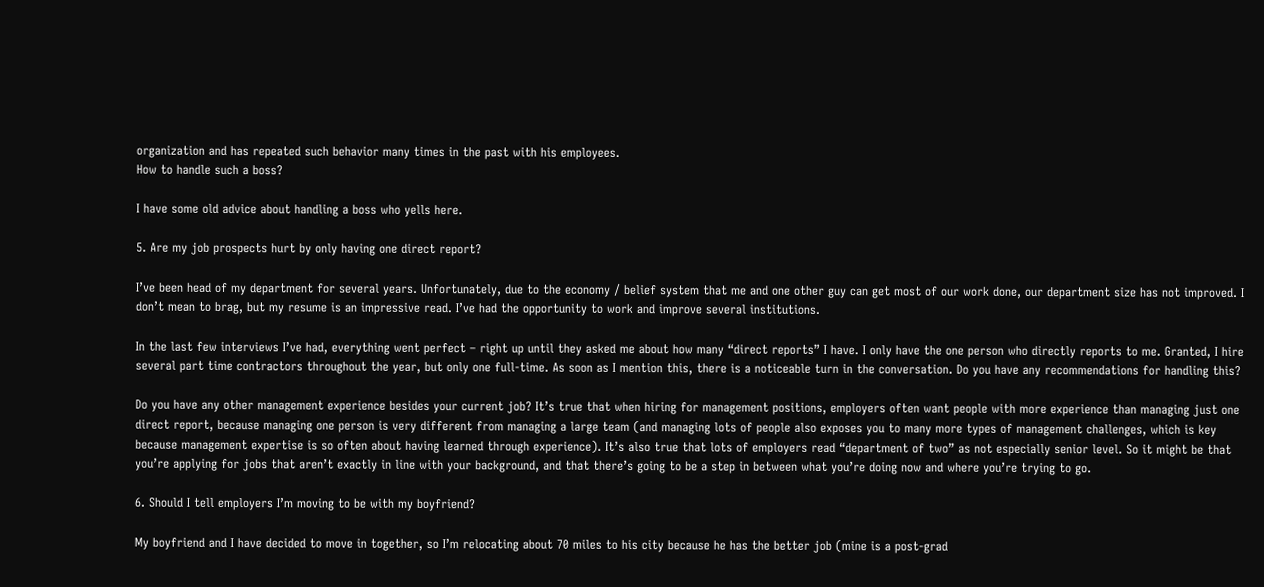organization and has repeated such behavior many times in the past with his employees.
How to handle such a boss?

I have some old advice about handling a boss who yells here.

5. Are my job prospects hurt by only having one direct report?

I’ve been head of my department for several years. Unfortunately, due to the economy / belief system that me and one other guy can get most of our work done, our department size has not improved. I don’t mean to brag, but my resume is an impressive read. I’ve had the opportunity to work and improve several institutions.

In the last few interviews I’ve had, everything went perfect – right up until they asked me about how many “direct reports” I have. I only have the one person who directly reports to me. Granted, I hire several part time contractors throughout the year, but only one full-time. As soon as I mention this, there is a noticeable turn in the conversation. Do you have any recommendations for handling this?

Do you have any other management experience besides your current job? It’s true that when hiring for management positions, employers often want people with more experience than managing just one direct report, because managing one person is very different from managing a large team (and managing lots of people also exposes you to many more types of management challenges, which is key because management expertise is so often about having learned through experience). It’s also true that lots of employers read “department of two” as not especially senior level. So it might be that you’re applying for jobs that aren’t exactly in line with your background, and that there’s going to be a step in between what you’re doing now and where you’re trying to go.

6. Should I tell employers I’m moving to be with my boyfriend?

My boyfriend and I have decided to move in together, so I’m relocating about 70 miles to his city because he has the better job (mine is a post-grad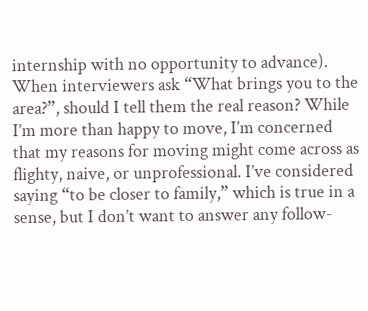internship with no opportunity to advance). When interviewers ask “What brings you to the area?”, should I tell them the real reason? While I’m more than happy to move, I’m concerned that my reasons for moving might come across as flighty, naive, or unprofessional. I’ve considered saying “to be closer to family,” which is true in a sense, but I don’t want to answer any follow-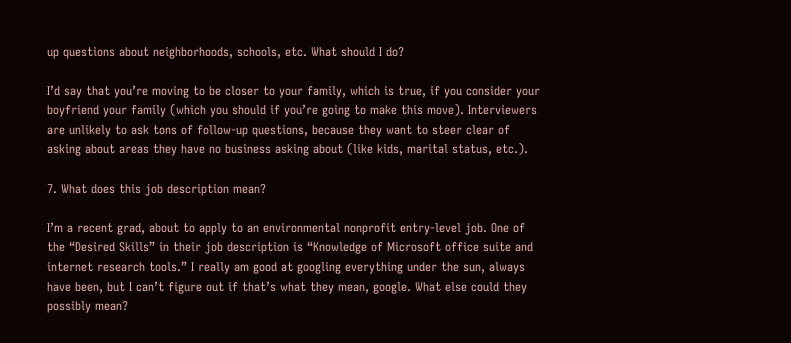up questions about neighborhoods, schools, etc. What should I do?

I’d say that you’re moving to be closer to your family, which is true, if you consider your boyfriend your family (which you should if you’re going to make this move). Interviewers are unlikely to ask tons of follow-up questions, because they want to steer clear of asking about areas they have no business asking about (like kids, marital status, etc.).

7. What does this job description mean?

I’m a recent grad, about to apply to an environmental nonprofit entry-level job. One of the “Desired Skills” in their job description is “Knowledge of Microsoft office suite and internet research tools.” I really am good at googling everything under the sun, always have been, but I can’t figure out if that’s what they mean, google. What else could they possibly mean?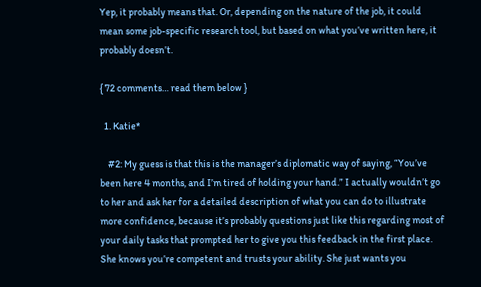Yep, it probably means that. Or, depending on the nature of the job, it could mean some job-specific research tool, but based on what you’ve written here, it probably doesn’t.

{ 72 comments… read them below }

  1. Katie*

    #2: My guess is that this is the manager’s diplomatic way of saying, “You’ve been here 4 months, and I’m tired of holding your hand.” I actually wouldn’t go to her and ask her for a detailed description of what you can do to illustrate more confidence, because it’s probably questions just like this regarding most of your daily tasks that prompted her to give you this feedback in the first place. She knows you’re competent and trusts your ability. She just wants you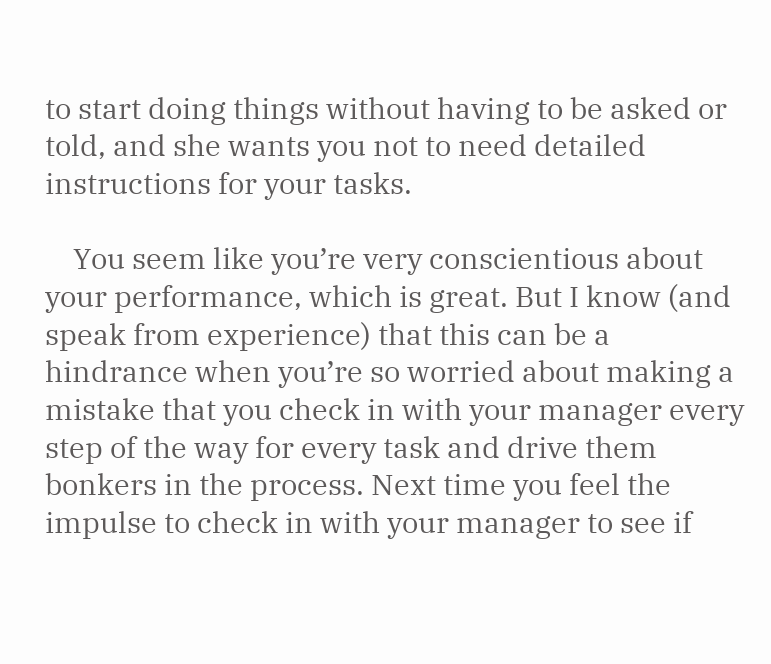to start doing things without having to be asked or told, and she wants you not to need detailed instructions for your tasks.

    You seem like you’re very conscientious about your performance, which is great. But I know (and speak from experience) that this can be a hindrance when you’re so worried about making a mistake that you check in with your manager every step of the way for every task and drive them bonkers in the process. Next time you feel the impulse to check in with your manager to see if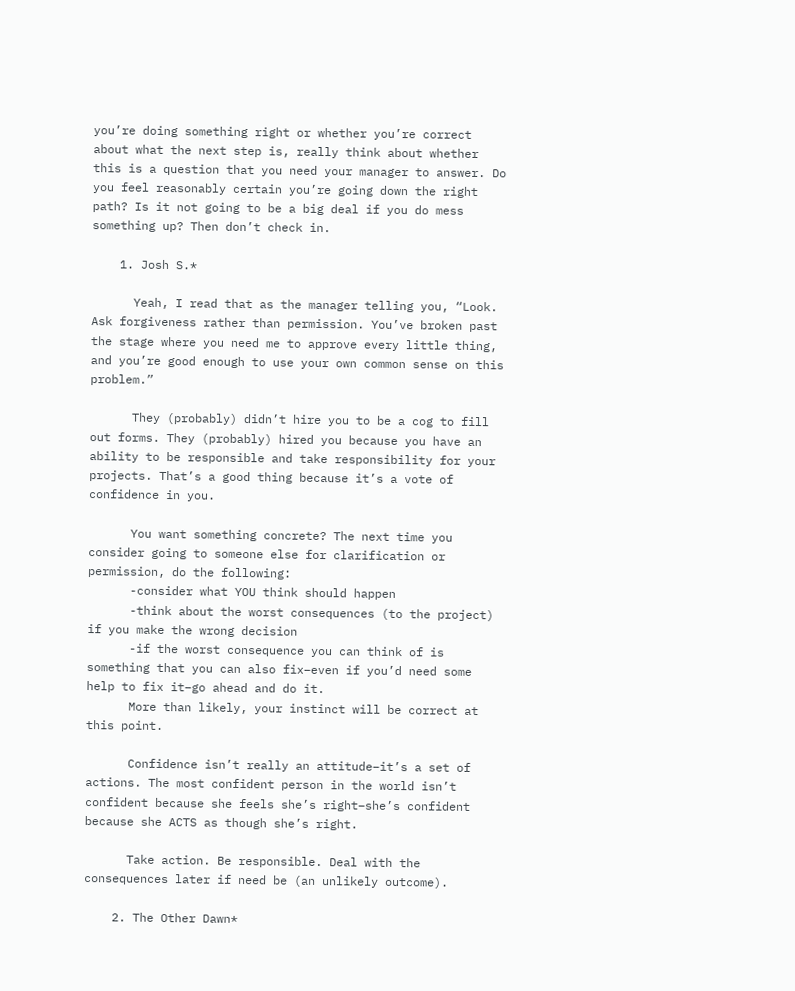you’re doing something right or whether you’re correct about what the next step is, really think about whether this is a question that you need your manager to answer. Do you feel reasonably certain you’re going down the right path? Is it not going to be a big deal if you do mess something up? Then don’t check in.

    1. Josh S.*

      Yeah, I read that as the manager telling you, “Look. Ask forgiveness rather than permission. You’ve broken past the stage where you need me to approve every little thing, and you’re good enough to use your own common sense on this problem.”

      They (probably) didn’t hire you to be a cog to fill out forms. They (probably) hired you because you have an ability to be responsible and take responsibility for your projects. That’s a good thing because it’s a vote of confidence in you.

      You want something concrete? The next time you consider going to someone else for clarification or permission, do the following:
      -consider what YOU think should happen
      -think about the worst consequences (to the project) if you make the wrong decision
      -if the worst consequence you can think of is something that you can also fix–even if you’d need some help to fix it–go ahead and do it.
      More than likely, your instinct will be correct at this point.

      Confidence isn’t really an attitude–it’s a set of actions. The most confident person in the world isn’t confident because she feels she’s right–she’s confident because she ACTS as though she’s right.

      Take action. Be responsible. Deal with the consequences later if need be (an unlikely outcome).

    2. The Other Dawn*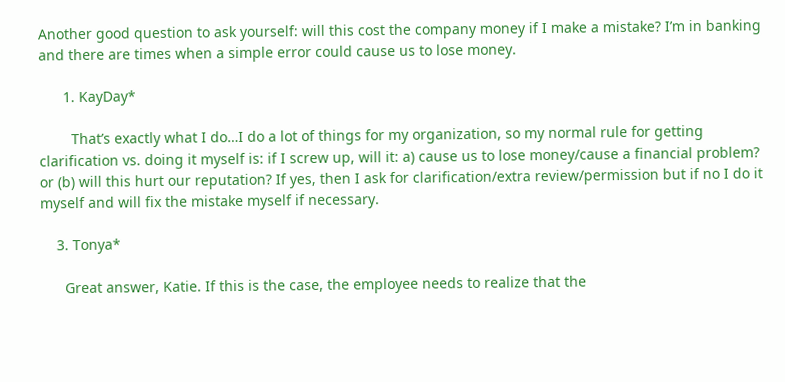Another good question to ask yourself: will this cost the company money if I make a mistake? I’m in banking and there are times when a simple error could cause us to lose money.

      1. KayDay*

        That’s exactly what I do…I do a lot of things for my organization, so my normal rule for getting clarification vs. doing it myself is: if I screw up, will it: a) cause us to lose money/cause a financial problem? or (b) will this hurt our reputation? If yes, then I ask for clarification/extra review/permission but if no I do it myself and will fix the mistake myself if necessary.

    3. Tonya*

      Great answer, Katie. If this is the case, the employee needs to realize that the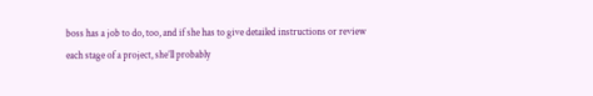boss has a job to do, too, and if she has to give detailed instructions or review each stage of a project, she’ll probably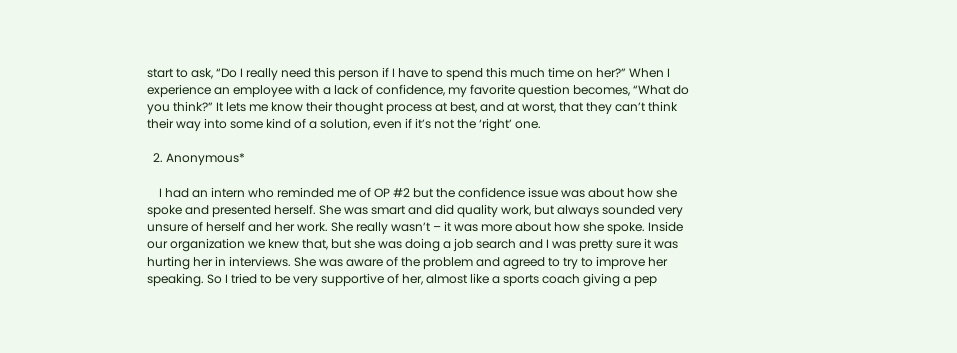start to ask, “Do I really need this person if I have to spend this much time on her?” When I experience an employee with a lack of confidence, my favorite question becomes, “What do you think?” It lets me know their thought process at best, and at worst, that they can’t think their way into some kind of a solution, even if it’s not the ‘right’ one.

  2. Anonymous*

    I had an intern who reminded me of OP #2 but the confidence issue was about how she spoke and presented herself. She was smart and did quality work, but always sounded very unsure of herself and her work. She really wasn’t – it was more about how she spoke. Inside our organization we knew that, but she was doing a job search and I was pretty sure it was hurting her in interviews. She was aware of the problem and agreed to try to improve her speaking. So I tried to be very supportive of her, almost like a sports coach giving a pep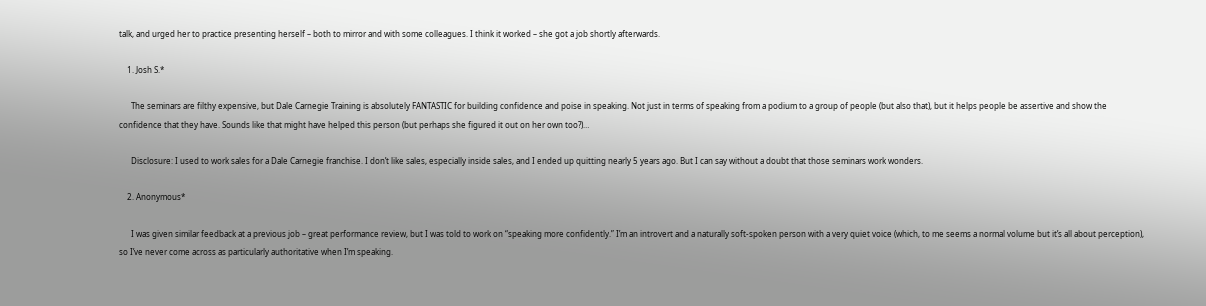talk, and urged her to practice presenting herself – both to mirror and with some colleagues. I think it worked – she got a job shortly afterwards.

    1. Josh S.*

      The seminars are filthy expensive, but Dale Carnegie Training is absolutely FANTASTIC for building confidence and poise in speaking. Not just in terms of speaking from a podium to a group of people (but also that), but it helps people be assertive and show the confidence that they have. Sounds like that might have helped this person (but perhaps she figured it out on her own too?)…

      Disclosure: I used to work sales for a Dale Carnegie franchise. I don’t like sales, especially inside sales, and I ended up quitting nearly 5 years ago. But I can say without a doubt that those seminars work wonders.

    2. Anonymous*

      I was given similar feedback at a previous job – great performance review, but I was told to work on “speaking more confidently.” I’m an introvert and a naturally soft-spoken person with a very quiet voice (which, to me seems a normal volume but it’s all about perception), so I’ve never come across as particularly authoritative when I’m speaking.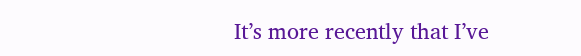It’s more recently that I’ve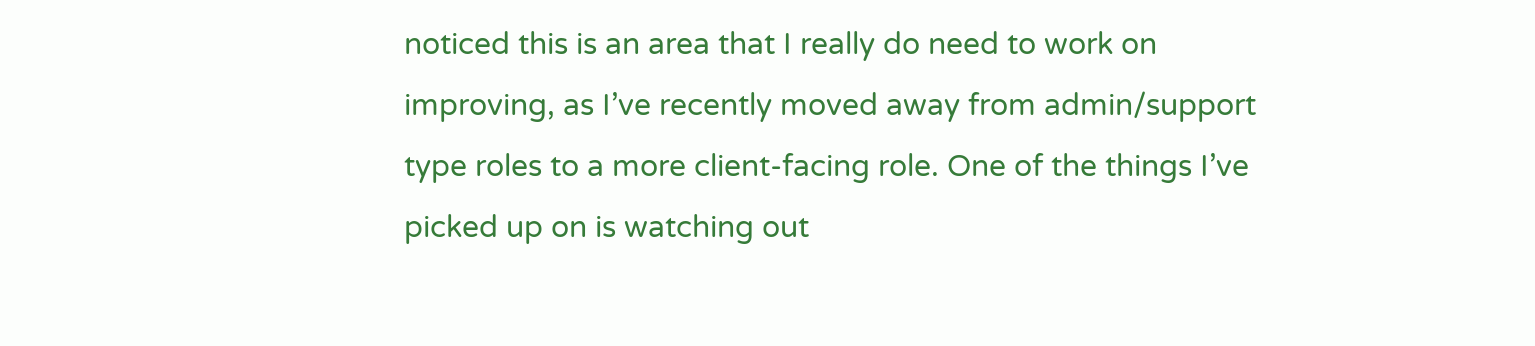noticed this is an area that I really do need to work on improving, as I’ve recently moved away from admin/support type roles to a more client-facing role. One of the things I’ve picked up on is watching out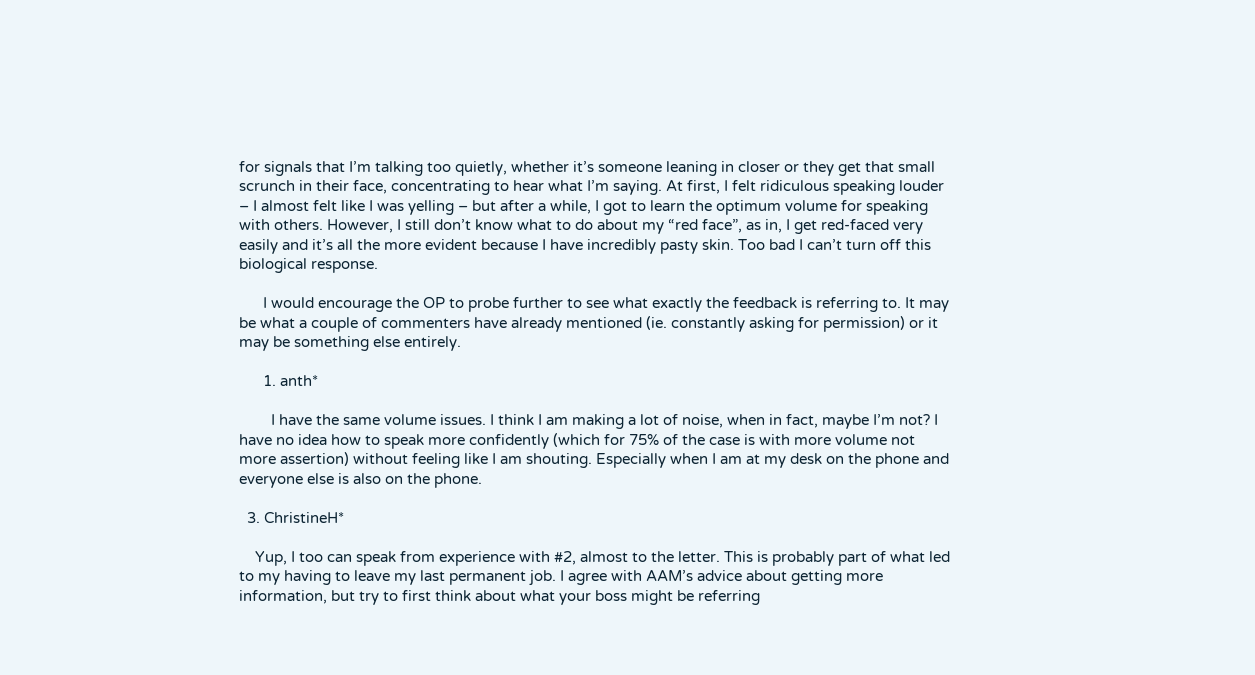for signals that I’m talking too quietly, whether it’s someone leaning in closer or they get that small scrunch in their face, concentrating to hear what I’m saying. At first, I felt ridiculous speaking louder – I almost felt like I was yelling – but after a while, I got to learn the optimum volume for speaking with others. However, I still don’t know what to do about my “red face”, as in, I get red-faced very easily and it’s all the more evident because I have incredibly pasty skin. Too bad I can’t turn off this biological response.

      I would encourage the OP to probe further to see what exactly the feedback is referring to. It may be what a couple of commenters have already mentioned (ie. constantly asking for permission) or it may be something else entirely.

      1. anth*

        I have the same volume issues. I think I am making a lot of noise, when in fact, maybe I’m not? I have no idea how to speak more confidently (which for 75% of the case is with more volume not more assertion) without feeling like I am shouting. Especially when I am at my desk on the phone and everyone else is also on the phone.

  3. ChristineH*

    Yup, I too can speak from experience with #2, almost to the letter. This is probably part of what led to my having to leave my last permanent job. I agree with AAM’s advice about getting more information, but try to first think about what your boss might be referring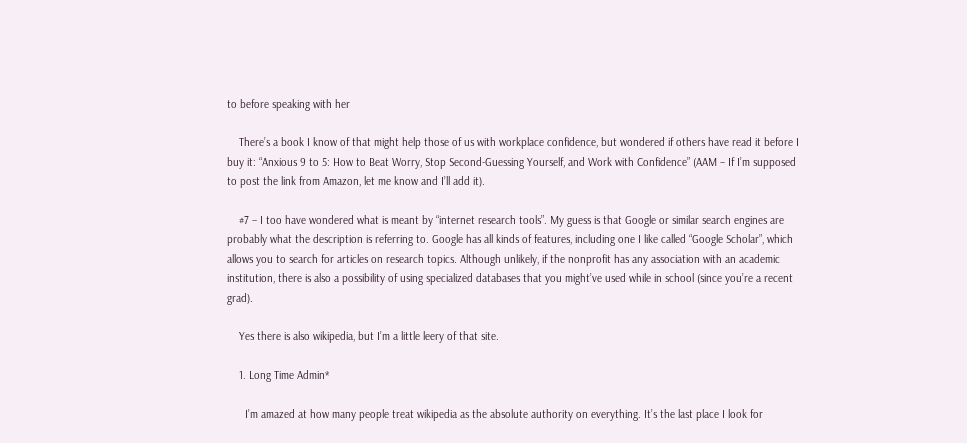to before speaking with her

    There’s a book I know of that might help those of us with workplace confidence, but wondered if others have read it before I buy it: “Anxious 9 to 5: How to Beat Worry, Stop Second-Guessing Yourself, and Work with Confidence” (AAM – If I’m supposed to post the link from Amazon, let me know and I’ll add it).

    #7 – I too have wondered what is meant by “internet research tools”. My guess is that Google or similar search engines are probably what the description is referring to. Google has all kinds of features, including one I like called “Google Scholar”, which allows you to search for articles on research topics. Although unlikely, if the nonprofit has any association with an academic institution, there is also a possibility of using specialized databases that you might’ve used while in school (since you’re a recent grad).

    Yes there is also wikipedia, but I’m a little leery of that site.

    1. Long Time Admin*

      I’m amazed at how many people treat wikipedia as the absolute authority on everything. It’s the last place I look for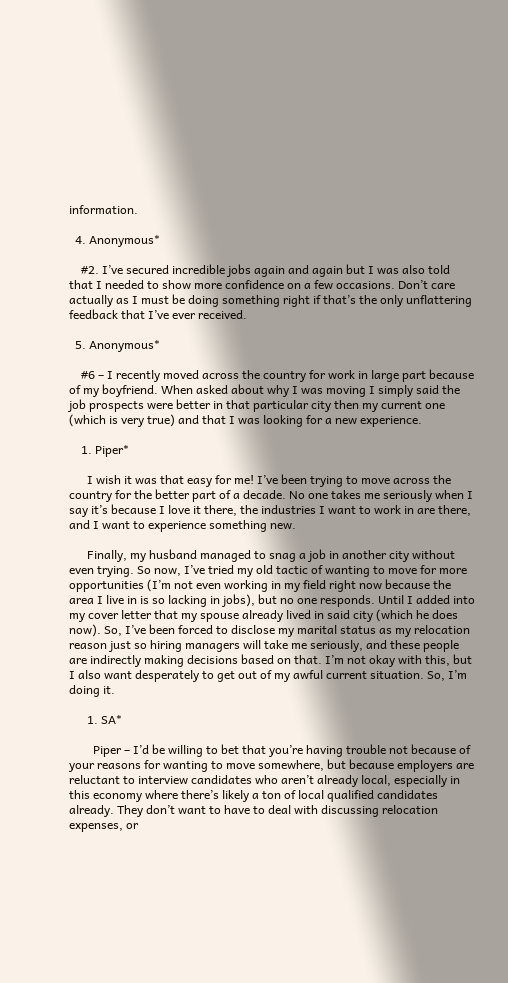information.

  4. Anonymous*

    #2. I’ve secured incredible jobs again and again but I was also told that I needed to show more confidence on a few occasions. Don’t care actually as I must be doing something right if that’s the only unflattering feedback that I’ve ever received.

  5. Anonymous*

    #6 – I recently moved across the country for work in large part because of my boyfriend. When asked about why I was moving I simply said the job prospects were better in that particular city then my current one (which is very true) and that I was looking for a new experience.

    1. Piper*

      I wish it was that easy for me! I’ve been trying to move across the country for the better part of a decade. No one takes me seriously when I say it’s because I love it there, the industries I want to work in are there, and I want to experience something new.

      Finally, my husband managed to snag a job in another city without even trying. So now, I’ve tried my old tactic of wanting to move for more opportunities (I’m not even working in my field right now because the area I live in is so lacking in jobs), but no one responds. Until I added into my cover letter that my spouse already lived in said city (which he does now). So, I’ve been forced to disclose my marital status as my relocation reason just so hiring managers will take me seriously, and these people are indirectly making decisions based on that. I’m not okay with this, but I also want desperately to get out of my awful current situation. So, I’m doing it.

      1. SA*

        Piper – I’d be willing to bet that you’re having trouble not because of your reasons for wanting to move somewhere, but because employers are reluctant to interview candidates who aren’t already local, especially in this economy where there’s likely a ton of local qualified candidates already. They don’t want to have to deal with discussing relocation expenses, or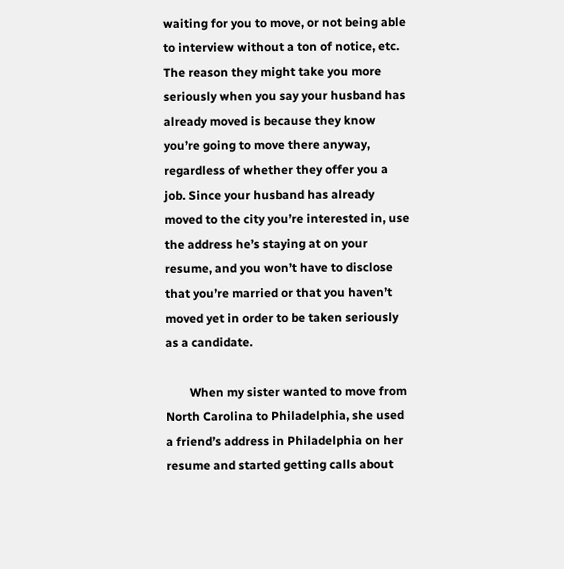waiting for you to move, or not being able to interview without a ton of notice, etc. The reason they might take you more seriously when you say your husband has already moved is because they know you’re going to move there anyway, regardless of whether they offer you a job. Since your husband has already moved to the city you’re interested in, use the address he’s staying at on your resume, and you won’t have to disclose that you’re married or that you haven’t moved yet in order to be taken seriously as a candidate.

        When my sister wanted to move from North Carolina to Philadelphia, she used a friend’s address in Philadelphia on her resume and started getting calls about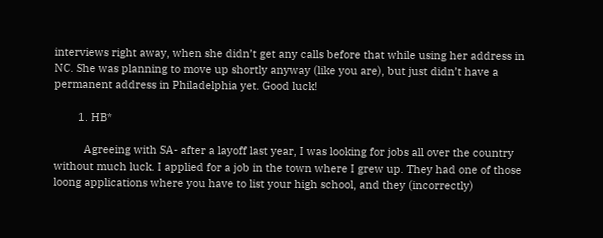interviews right away, when she didn’t get any calls before that while using her address in NC. She was planning to move up shortly anyway (like you are), but just didn’t have a permanent address in Philadelphia yet. Good luck!

        1. HB*

          Agreeing with SA- after a layoff last year, I was looking for jobs all over the country without much luck. I applied for a job in the town where I grew up. They had one of those loong applications where you have to list your high school, and they (incorrectly)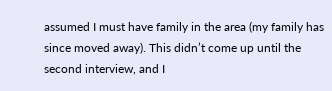assumed I must have family in the area (my family has since moved away). This didn’t come up until the second interview, and I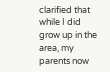clarified that while I did grow up in the area, my parents now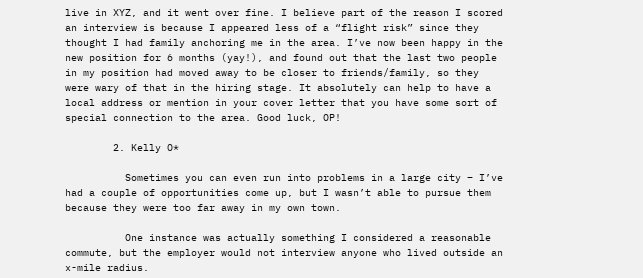live in XYZ, and it went over fine. I believe part of the reason I scored an interview is because I appeared less of a “flight risk” since they thought I had family anchoring me in the area. I’ve now been happy in the new position for 6 months (yay!), and found out that the last two people in my position had moved away to be closer to friends/family, so they were wary of that in the hiring stage. It absolutely can help to have a local address or mention in your cover letter that you have some sort of special connection to the area. Good luck, OP!

        2. Kelly O*

          Sometimes you can even run into problems in a large city – I’ve had a couple of opportunities come up, but I wasn’t able to pursue them because they were too far away in my own town.

          One instance was actually something I considered a reasonable commute, but the employer would not interview anyone who lived outside an x-mile radius.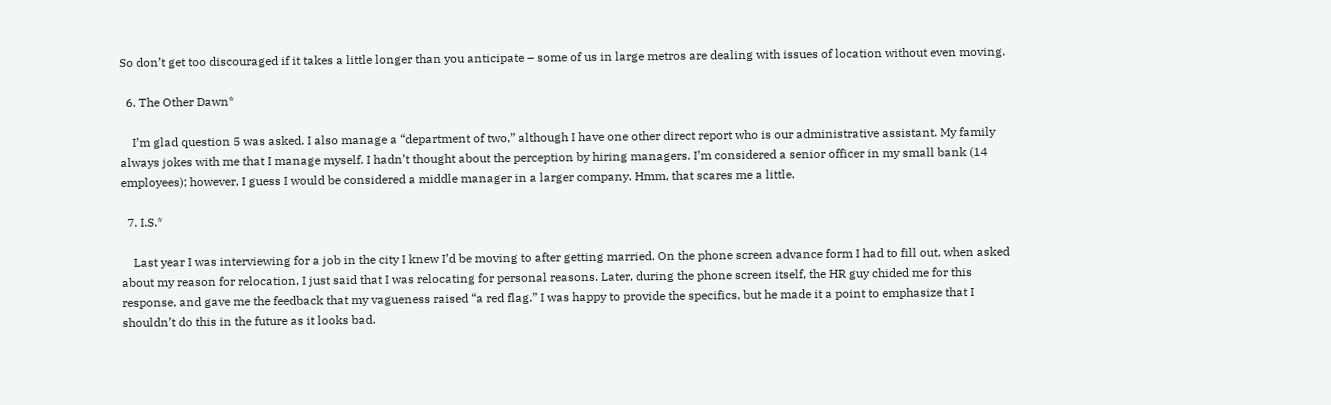So don’t get too discouraged if it takes a little longer than you anticipate – some of us in large metros are dealing with issues of location without even moving.

  6. The Other Dawn*

    I’m glad question 5 was asked. I also manage a “department of two,” although I have one other direct report who is our administrative assistant. My family always jokes with me that I manage myself. I hadn’t thought about the perception by hiring managers. I’m considered a senior officer in my small bank (14 employees); however, I guess I would be considered a middle manager in a larger company. Hmm, that scares me a little.

  7. I.S.*

    Last year I was interviewing for a job in the city I knew I’d be moving to after getting married. On the phone screen advance form I had to fill out, when asked about my reason for relocation, I just said that I was relocating for personal reasons. Later, during the phone screen itself, the HR guy chided me for this response, and gave me the feedback that my vagueness raised “a red flag.” I was happy to provide the specifics, but he made it a point to emphasize that I shouldn’t do this in the future as it looks bad.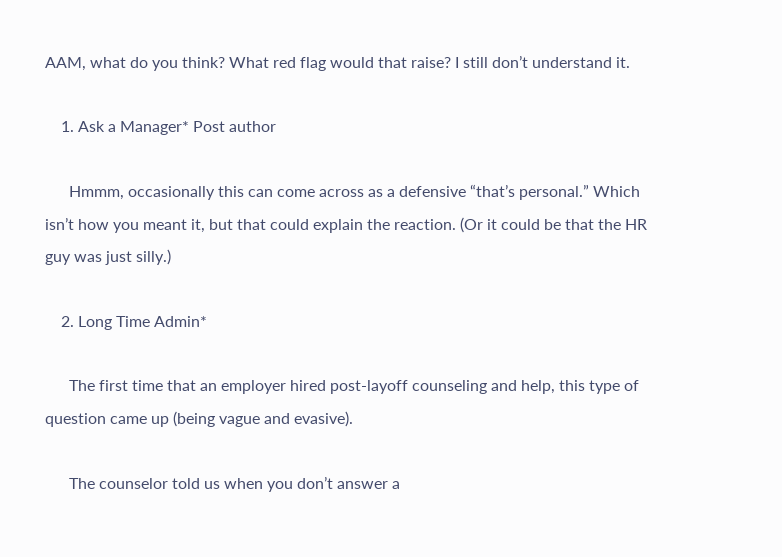AAM, what do you think? What red flag would that raise? I still don’t understand it.

    1. Ask a Manager* Post author

      Hmmm, occasionally this can come across as a defensive “that’s personal.” Which isn’t how you meant it, but that could explain the reaction. (Or it could be that the HR guy was just silly.)

    2. Long Time Admin*

      The first time that an employer hired post-layoff counseling and help, this type of question came up (being vague and evasive).

      The counselor told us when you don’t answer a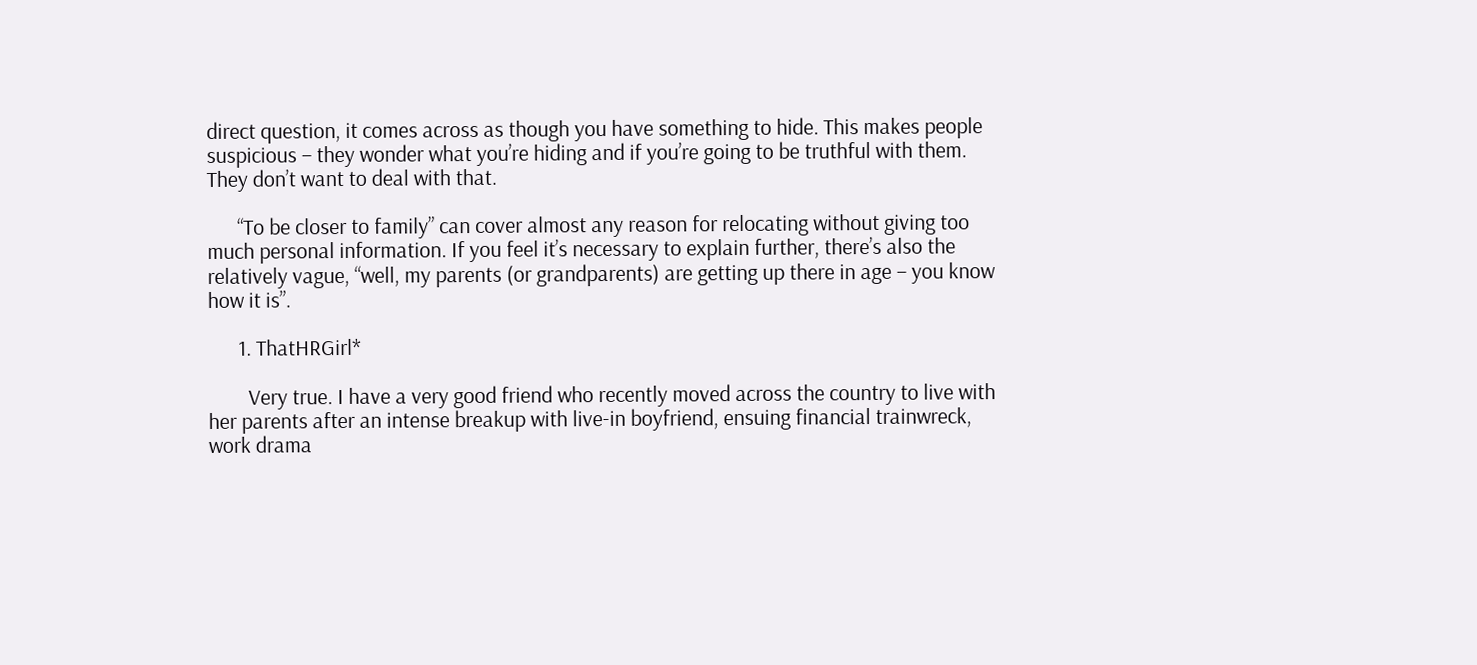direct question, it comes across as though you have something to hide. This makes people suspicious – they wonder what you’re hiding and if you’re going to be truthful with them. They don’t want to deal with that.

      “To be closer to family” can cover almost any reason for relocating without giving too much personal information. If you feel it’s necessary to explain further, there’s also the relatively vague, “well, my parents (or grandparents) are getting up there in age – you know how it is”.

      1. ThatHRGirl*

        Very true. I have a very good friend who recently moved across the country to live with her parents after an intense breakup with live-in boyfriend, ensuing financial trainwreck, work drama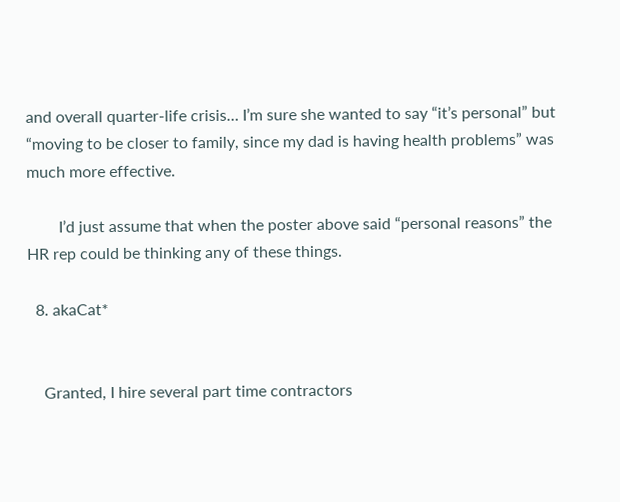and overall quarter-life crisis… I’m sure she wanted to say “it’s personal” but “moving to be closer to family, since my dad is having health problems” was much more effective.

        I’d just assume that when the poster above said “personal reasons” the HR rep could be thinking any of these things.

  8. akaCat*


    Granted, I hire several part time contractors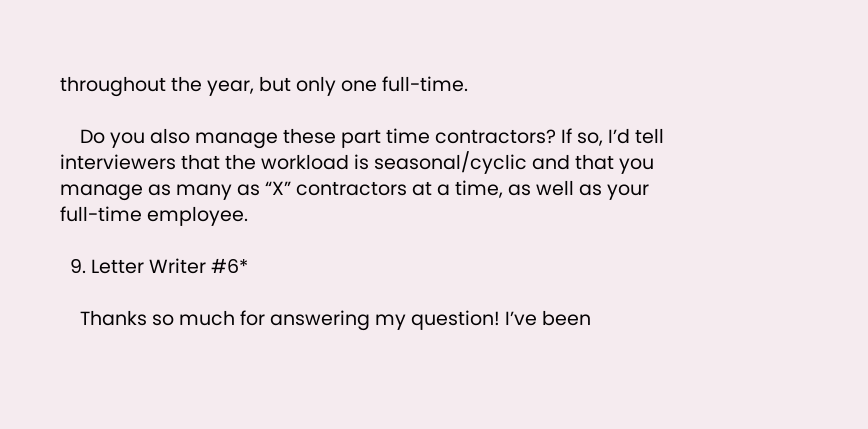throughout the year, but only one full-time.

    Do you also manage these part time contractors? If so, I’d tell interviewers that the workload is seasonal/cyclic and that you manage as many as “X” contractors at a time, as well as your full-time employee.

  9. Letter Writer #6*

    Thanks so much for answering my question! I’ve been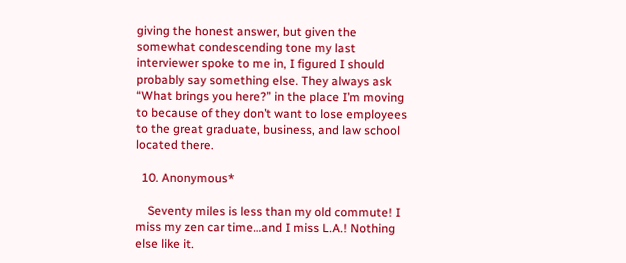giving the honest answer, but given the somewhat condescending tone my last interviewer spoke to me in, I figured I should probably say something else. They always ask “What brings you here?” in the place I’m moving to because of they don’t want to lose employees to the great graduate, business, and law school located there.

  10. Anonymous*

    Seventy miles is less than my old commute! I miss my zen car time…and I miss L.A.! Nothing else like it.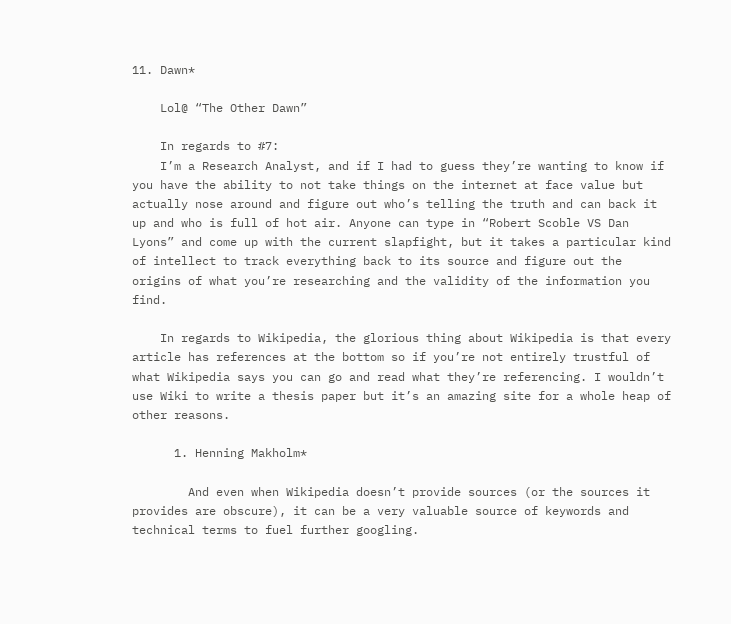11. Dawn*

    Lol@ “The Other Dawn”

    In regards to #7:
    I’m a Research Analyst, and if I had to guess they’re wanting to know if you have the ability to not take things on the internet at face value but actually nose around and figure out who’s telling the truth and can back it up and who is full of hot air. Anyone can type in “Robert Scoble VS Dan Lyons” and come up with the current slapfight, but it takes a particular kind of intellect to track everything back to its source and figure out the origins of what you’re researching and the validity of the information you find.

    In regards to Wikipedia, the glorious thing about Wikipedia is that every article has references at the bottom so if you’re not entirely trustful of what Wikipedia says you can go and read what they’re referencing. I wouldn’t use Wiki to write a thesis paper but it’s an amazing site for a whole heap of other reasons.

      1. Henning Makholm*

        And even when Wikipedia doesn’t provide sources (or the sources it provides are obscure), it can be a very valuable source of keywords and technical terms to fuel further googling.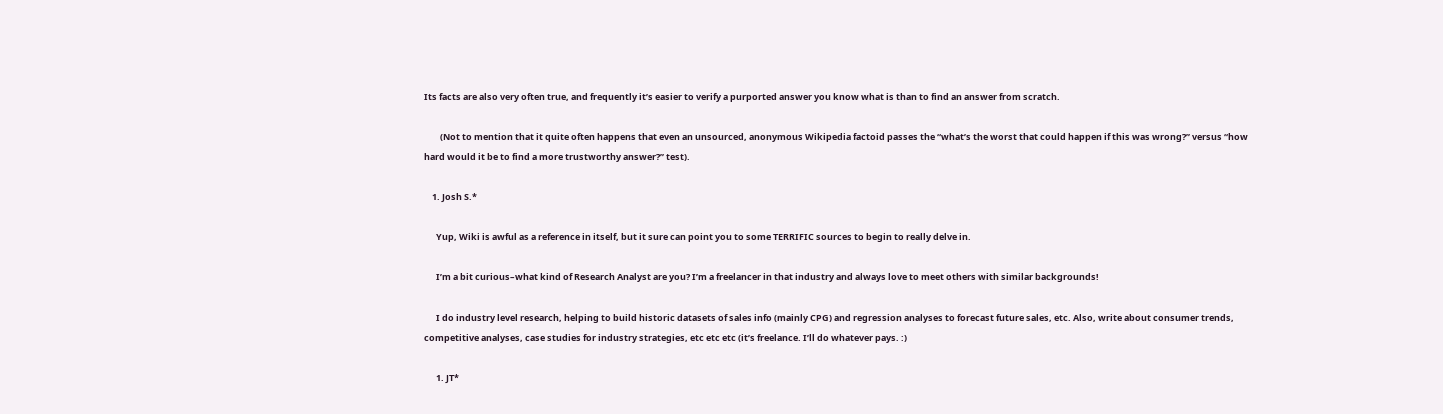Its facts are also very often true, and frequently it’s easier to verify a purported answer you know what is than to find an answer from scratch.

        (Not to mention that it quite often happens that even an unsourced, anonymous Wikipedia factoid passes the “what’s the worst that could happen if this was wrong?” versus “how hard would it be to find a more trustworthy answer?” test).

    1. Josh S.*

      Yup, Wiki is awful as a reference in itself, but it sure can point you to some TERRIFIC sources to begin to really delve in.

      I’m a bit curious–what kind of Research Analyst are you? I’m a freelancer in that industry and always love to meet others with similar backgrounds!

      I do industry level research, helping to build historic datasets of sales info (mainly CPG) and regression analyses to forecast future sales, etc. Also, write about consumer trends, competitive analyses, case studies for industry strategies, etc etc etc (it’s freelance. I’ll do whatever pays. :)

      1. JT*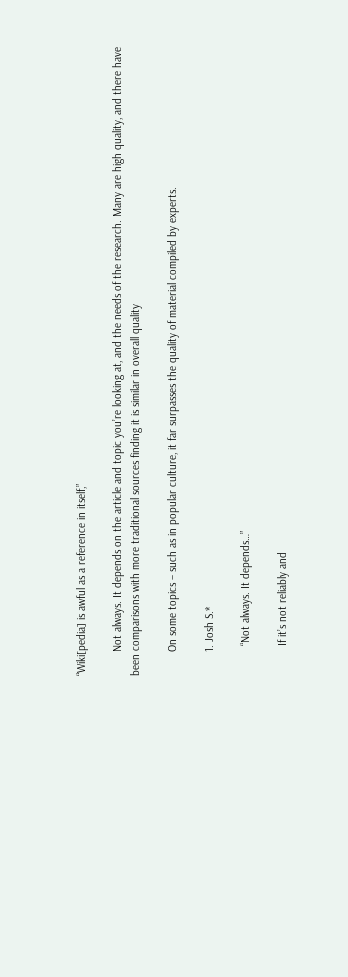“Wiki[pedia] is awful as a reference in itself,”

        Not always. It depends on the article and topic you’re looking at, and the needs of the research. Many are high quality, and there have been comparisons with more traditional sources finding it is similar in overall quality

        On some topics – such as in popular culture, it far surpasses the quality of material compiled by experts.

        1. Josh S.*

          “Not always. It depends…”

          If it’s not reliably and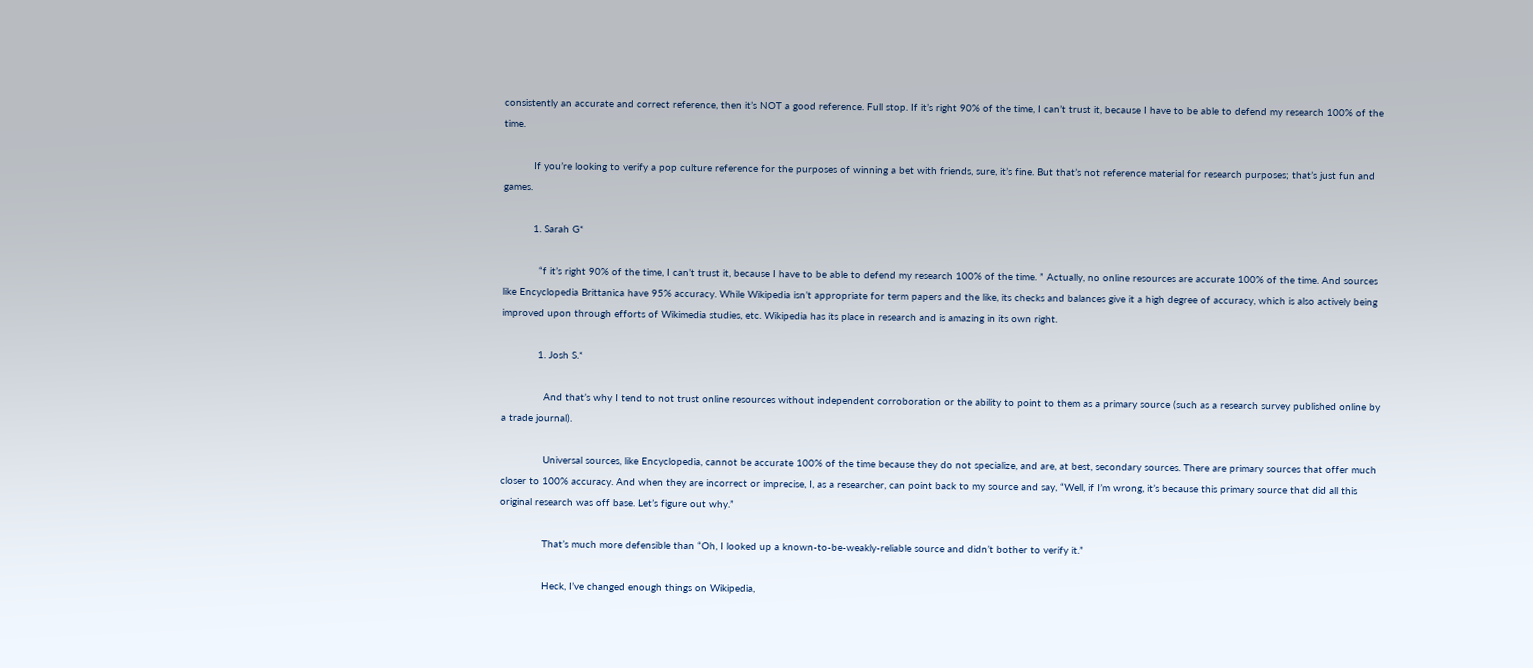consistently an accurate and correct reference, then it’s NOT a good reference. Full stop. If it’s right 90% of the time, I can’t trust it, because I have to be able to defend my research 100% of the time.

          If you’re looking to verify a pop culture reference for the purposes of winning a bet with friends, sure, it’s fine. But that’s not reference material for research purposes; that’s just fun and games.

          1. Sarah G*

            “f it’s right 90% of the time, I can’t trust it, because I have to be able to defend my research 100% of the time. ” Actually, no online resources are accurate 100% of the time. And sources like Encyclopedia Brittanica have 95% accuracy. While Wikipedia isn’t appropriate for term papers and the like, its checks and balances give it a high degree of accuracy, which is also actively being improved upon through efforts of Wikimedia studies, etc. Wikipedia has its place in research and is amazing in its own right.

            1. Josh S.*

              And that’s why I tend to not trust online resources without independent corroboration or the ability to point to them as a primary source (such as a research survey published online by a trade journal).

              Universal sources, like Encyclopedia, cannot be accurate 100% of the time because they do not specialize, and are, at best, secondary sources. There are primary sources that offer much closer to 100% accuracy. And when they are incorrect or imprecise, I, as a researcher, can point back to my source and say, “Well, if I’m wrong, it’s because this primary source that did all this original research was off base. Let’s figure out why.”

              That’s much more defensible than “Oh, I looked up a known-to-be-weakly-reliable source and didn’t bother to verify it.”

              Heck, I’ve changed enough things on Wikipedia,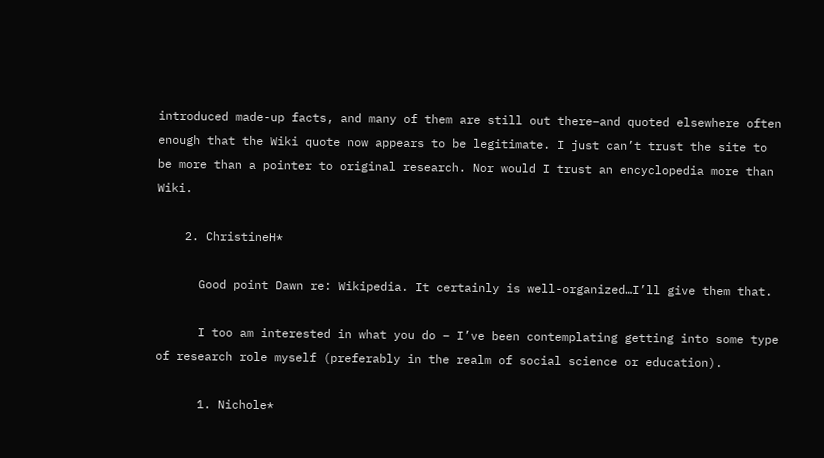introduced made-up facts, and many of them are still out there–and quoted elsewhere often enough that the Wiki quote now appears to be legitimate. I just can’t trust the site to be more than a pointer to original research. Nor would I trust an encyclopedia more than Wiki.

    2. ChristineH*

      Good point Dawn re: Wikipedia. It certainly is well-organized…I’ll give them that.

      I too am interested in what you do – I’ve been contemplating getting into some type of research role myself (preferably in the realm of social science or education).

      1. Nichole*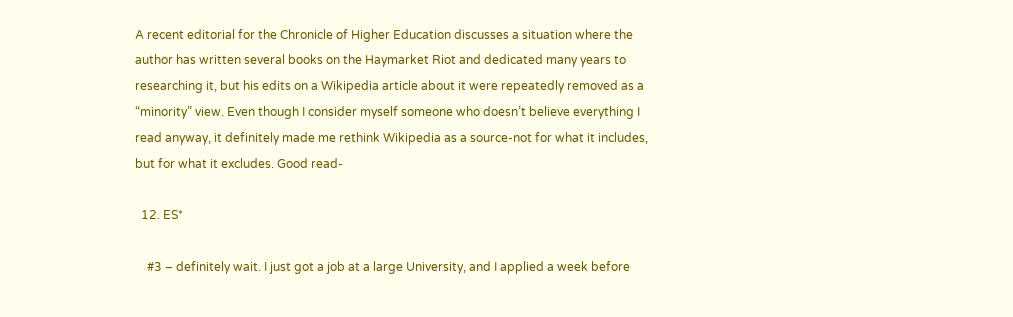A recent editorial for the Chronicle of Higher Education discusses a situation where the author has written several books on the Haymarket Riot and dedicated many years to researching it, but his edits on a Wikipedia article about it were repeatedly removed as a “minority” view. Even though I consider myself someone who doesn’t believe everything I read anyway, it definitely made me rethink Wikipedia as a source-not for what it includes, but for what it excludes. Good read-

  12. ES*

    #3 – definitely wait. I just got a job at a large University, and I applied a week before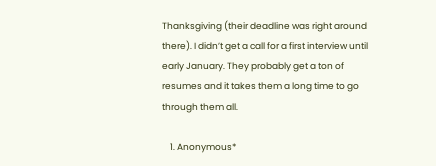Thanksgiving (their deadline was right around there). I didn’t get a call for a first interview until early January. They probably get a ton of resumes and it takes them a long time to go through them all.

    1. Anonymous*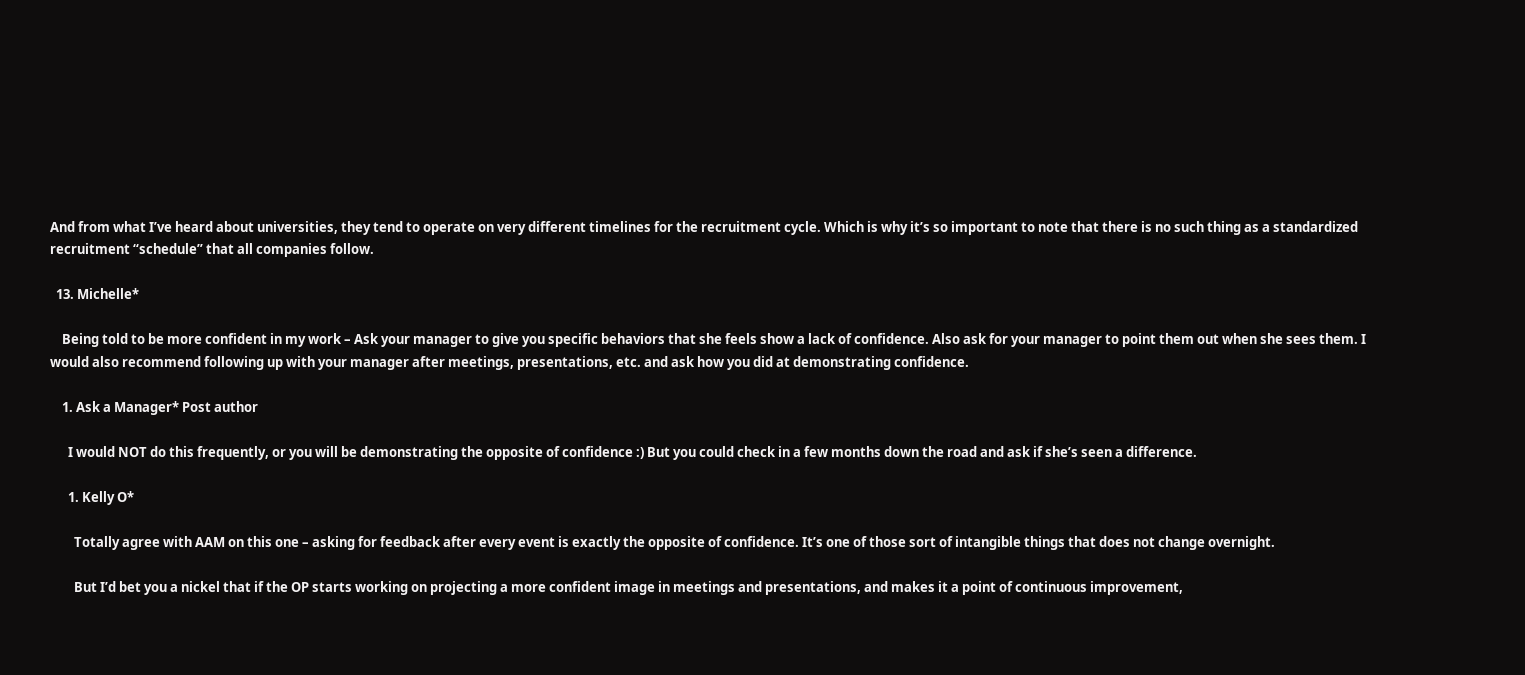And from what I’ve heard about universities, they tend to operate on very different timelines for the recruitment cycle. Which is why it’s so important to note that there is no such thing as a standardized recruitment “schedule” that all companies follow.

  13. Michelle*

    Being told to be more confident in my work – Ask your manager to give you specific behaviors that she feels show a lack of confidence. Also ask for your manager to point them out when she sees them. I would also recommend following up with your manager after meetings, presentations, etc. and ask how you did at demonstrating confidence.

    1. Ask a Manager* Post author

      I would NOT do this frequently, or you will be demonstrating the opposite of confidence :) But you could check in a few months down the road and ask if she’s seen a difference.

      1. Kelly O*

        Totally agree with AAM on this one – asking for feedback after every event is exactly the opposite of confidence. It’s one of those sort of intangible things that does not change overnight.

        But I’d bet you a nickel that if the OP starts working on projecting a more confident image in meetings and presentations, and makes it a point of continuous improvement,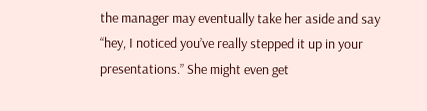the manager may eventually take her aside and say “hey, I noticed you’ve really stepped it up in your presentations.” She might even get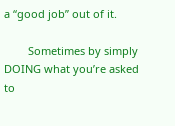a “good job” out of it.

        Sometimes by simply DOING what you’re asked to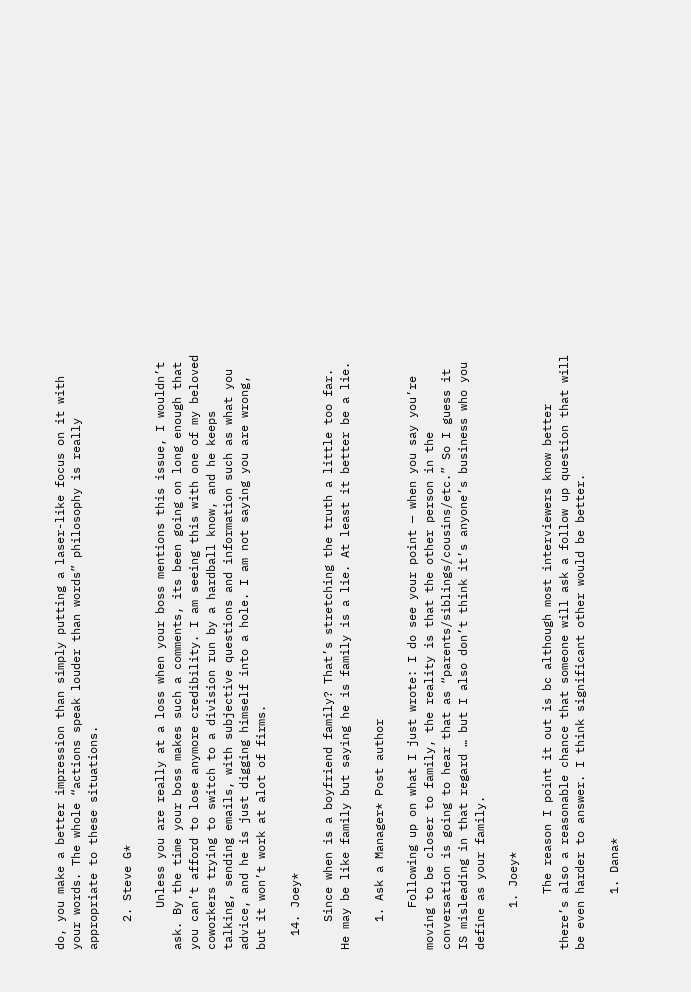do, you make a better impression than simply putting a laser-like focus on it with your words. The whole “actions speak louder than words” philosophy is really appropriate to these situations.

    2. Steve G*

      Unless you are really at a loss when your boss mentions this issue, I wouldn’t ask. By the time your boss makes such a comments, its been going on long enough that you can’t afford to lose anymore credibility. I am seeing this with one of my beloved coworkers trying to switch to a division run by a hardball know, and he keeps talking, sending emails, with subjective questions and information such as what you advice, and he is just digging himself into a hole. I am not saying you are wrong, but it won’t work at alot of firms.

  14. Joey*

    Since when is a boyfriend family? That’s stretching the truth a little too far. He may be like family but saying he is family is a lie. At least it better be a lie.

    1. Ask a Manager* Post author

      Following up on what I just wrote: I do see your point — when you say you’re moving to be closer to family, the reality is that the other person in the conversation is going to hear that as “parents/siblings/cousins/etc.” So I guess it IS misleading in that regard … but I also don’t think it’s anyone’s business who you define as your family.

      1. Joey*

        The reason I point it out is bc although most interviewers know better there’s also a reasonable chance that someone will ask a follow up question that will be even harder to answer. I think significant other would be better.

        1. Dana*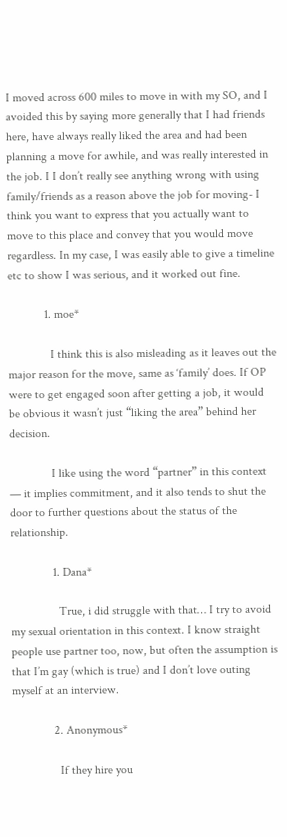I moved across 600 miles to move in with my SO, and I avoided this by saying more generally that I had friends here, have always really liked the area and had been planning a move for awhile, and was really interested in the job. I I don’t really see anything wrong with using family/friends as a reason above the job for moving- I think you want to express that you actually want to move to this place and convey that you would move regardless. In my case, I was easily able to give a timeline etc to show I was serious, and it worked out fine.

            1. moe*

              I think this is also misleading as it leaves out the major reason for the move, same as ‘family’ does. If OP were to get engaged soon after getting a job, it would be obvious it wasn’t just “liking the area” behind her decision.

              I like using the word “partner” in this context — it implies commitment, and it also tends to shut the door to further questions about the status of the relationship.

              1. Dana*

                True, i did struggle with that… I try to avoid my sexual orientation in this context. I know straight people use partner too, now, but often the assumption is that I’m gay (which is true) and I don’t love outing myself at an interview.

              2. Anonymous*

                If they hire you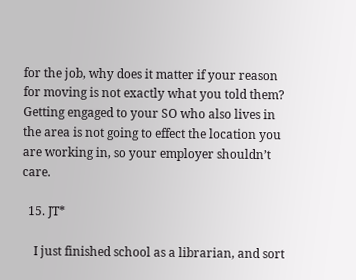for the job, why does it matter if your reason for moving is not exactly what you told them? Getting engaged to your SO who also lives in the area is not going to effect the location you are working in, so your employer shouldn’t care.

  15. JT*

    I just finished school as a librarian, and sort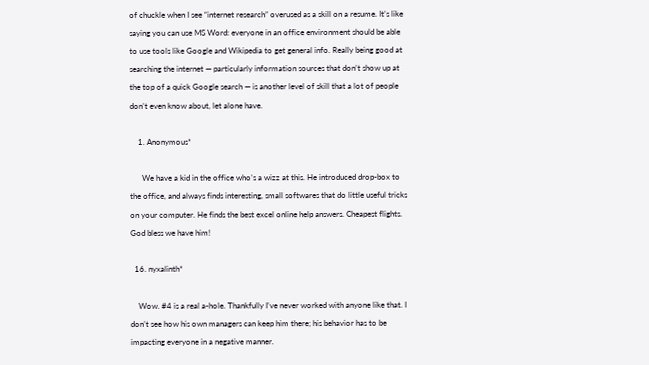of chuckle when I see “internet research” overused as a skill on a resume. It’s like saying you can use MS Word: everyone in an office environment should be able to use tools like Google and Wikipedia to get general info. Really being good at searching the internet — particularly information sources that don’t show up at the top of a quick Google search — is another level of skill that a lot of people don’t even know about, let alone have.

    1. Anonymous*

      We have a kid in the office who’s a wizz at this. He introduced drop-box to the office, and always finds interesting, small softwares that do little useful tricks on your computer. He finds the best excel online help answers. Cheapest flights. God bless we have him!

  16. nyxalinth*

    Wow. #4 is a real a-hole. Thankfully I’ve never worked with anyone like that. I don’t see how his own managers can keep him there; his behavior has to be impacting everyone in a negative manner.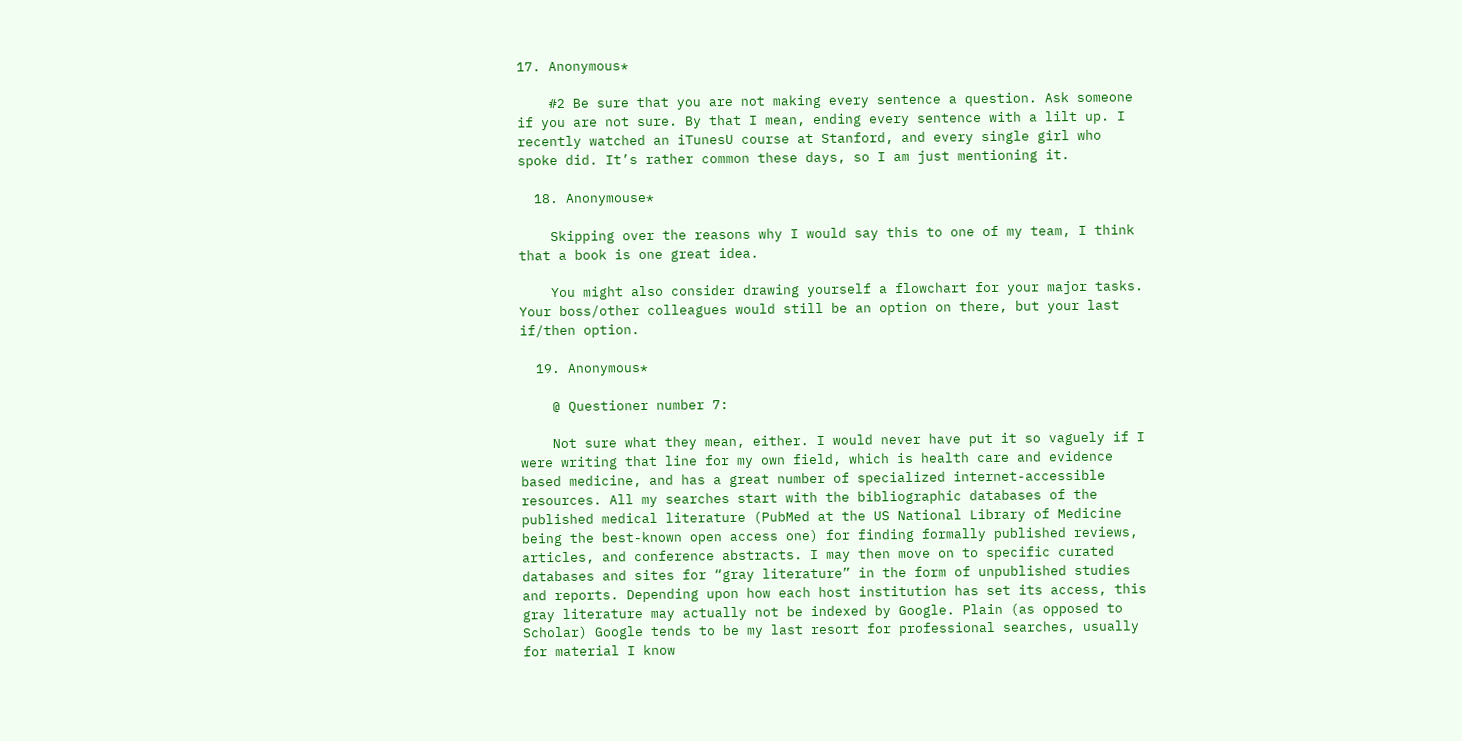17. Anonymous*

    #2 Be sure that you are not making every sentence a question. Ask someone if you are not sure. By that I mean, ending every sentence with a lilt up. I recently watched an iTunesU course at Stanford, and every single girl who spoke did. It’s rather common these days, so I am just mentioning it.

  18. Anonymouse*

    Skipping over the reasons why I would say this to one of my team, I think that a book is one great idea.

    You might also consider drawing yourself a flowchart for your major tasks. Your boss/other colleagues would still be an option on there, but your last if/then option.

  19. Anonymous*

    @ Questioner number 7:

    Not sure what they mean, either. I would never have put it so vaguely if I were writing that line for my own field, which is health care and evidence based medicine, and has a great number of specialized internet-accessible resources. All my searches start with the bibliographic databases of the published medical literature (PubMed at the US National Library of Medicine being the best-known open access one) for finding formally published reviews, articles, and conference abstracts. I may then move on to specific curated databases and sites for “gray literature” in the form of unpublished studies and reports. Depending upon how each host institution has set its access, this gray literature may actually not be indexed by Google. Plain (as opposed to Scholar) Google tends to be my last resort for professional searches, usually for material I know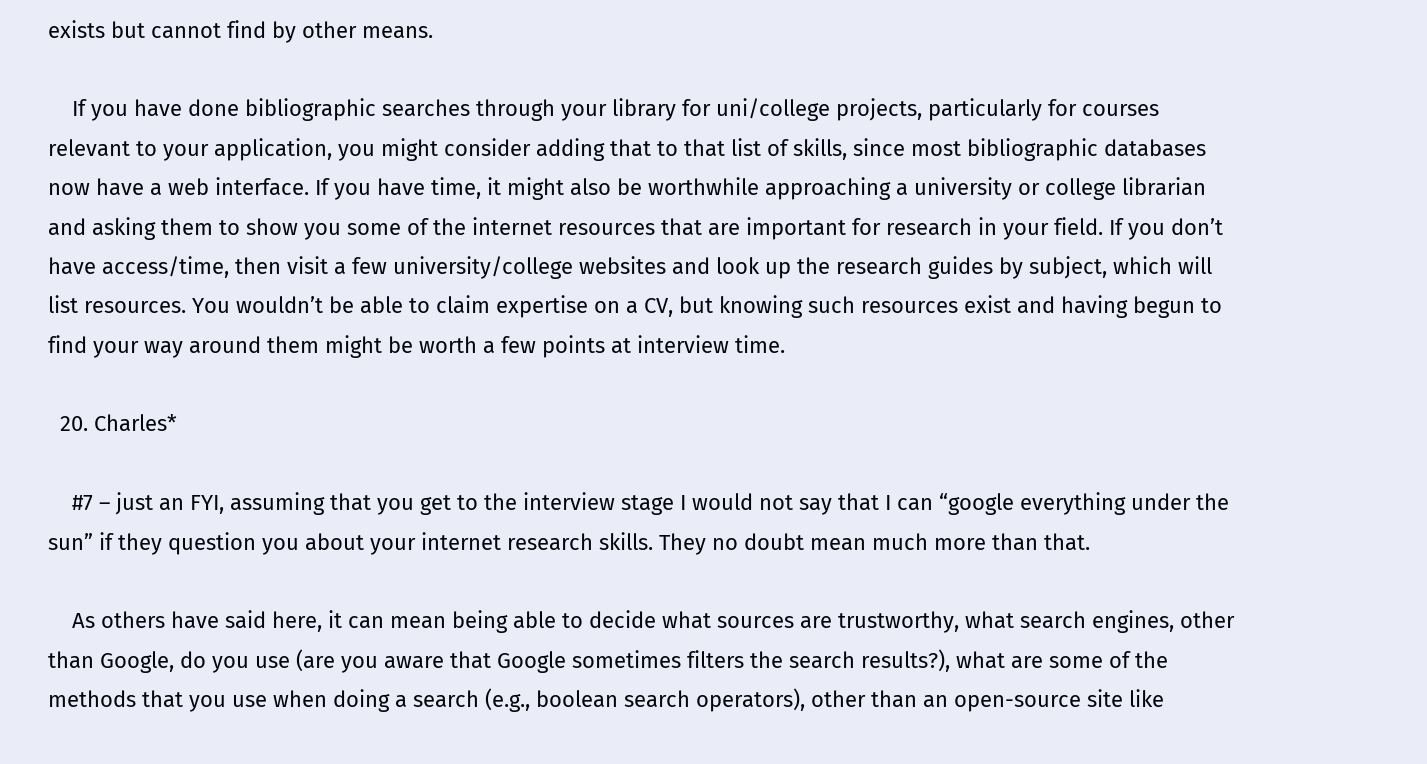exists but cannot find by other means.

    If you have done bibliographic searches through your library for uni/college projects, particularly for courses relevant to your application, you might consider adding that to that list of skills, since most bibliographic databases now have a web interface. If you have time, it might also be worthwhile approaching a university or college librarian and asking them to show you some of the internet resources that are important for research in your field. If you don’t have access/time, then visit a few university/college websites and look up the research guides by subject, which will list resources. You wouldn’t be able to claim expertise on a CV, but knowing such resources exist and having begun to find your way around them might be worth a few points at interview time.

  20. Charles*

    #7 – just an FYI, assuming that you get to the interview stage I would not say that I can “google everything under the sun” if they question you about your internet research skills. They no doubt mean much more than that.

    As others have said here, it can mean being able to decide what sources are trustworthy, what search engines, other than Google, do you use (are you aware that Google sometimes filters the search results?), what are some of the methods that you use when doing a search (e.g., boolean search operators), other than an open-source site like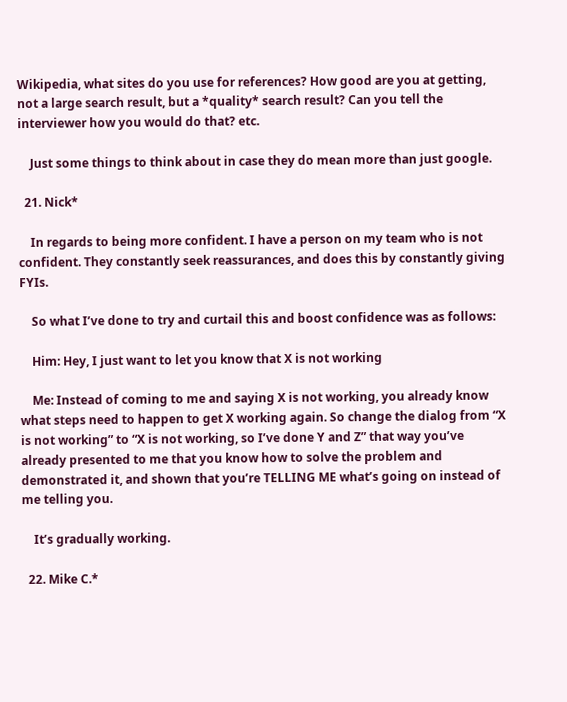Wikipedia, what sites do you use for references? How good are you at getting, not a large search result, but a *quality* search result? Can you tell the interviewer how you would do that? etc.

    Just some things to think about in case they do mean more than just google.

  21. Nick*

    In regards to being more confident. I have a person on my team who is not confident. They constantly seek reassurances, and does this by constantly giving FYIs.

    So what I’ve done to try and curtail this and boost confidence was as follows:

    Him: Hey, I just want to let you know that X is not working

    Me: Instead of coming to me and saying X is not working, you already know what steps need to happen to get X working again. So change the dialog from “X is not working” to “X is not working, so I’ve done Y and Z” that way you’ve already presented to me that you know how to solve the problem and demonstrated it, and shown that you’re TELLING ME what’s going on instead of me telling you.

    It’s gradually working.

  22. Mike C.*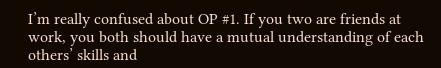I’m really confused about OP #1. If you two are friends at work, you both should have a mutual understanding of each others’ skills and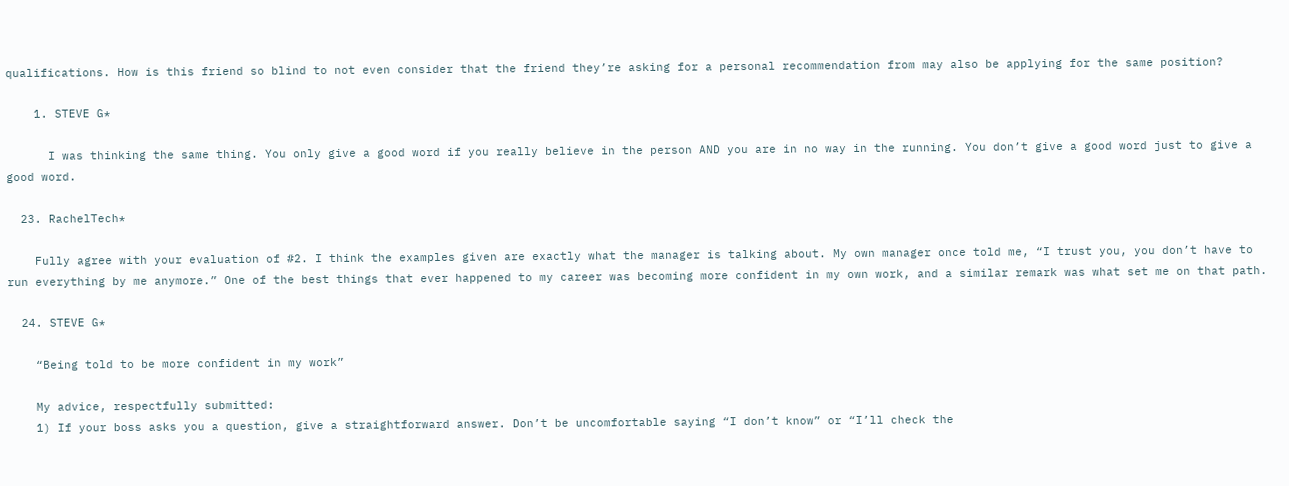qualifications. How is this friend so blind to not even consider that the friend they’re asking for a personal recommendation from may also be applying for the same position?

    1. STEVE G*

      I was thinking the same thing. You only give a good word if you really believe in the person AND you are in no way in the running. You don’t give a good word just to give a good word.

  23. RachelTech*

    Fully agree with your evaluation of #2. I think the examples given are exactly what the manager is talking about. My own manager once told me, “I trust you, you don’t have to run everything by me anymore.” One of the best things that ever happened to my career was becoming more confident in my own work, and a similar remark was what set me on that path.

  24. STEVE G*

    “Being told to be more confident in my work”

    My advice, respectfully submitted:
    1) If your boss asks you a question, give a straightforward answer. Don’t be uncomfortable saying “I don’t know” or “I’ll check the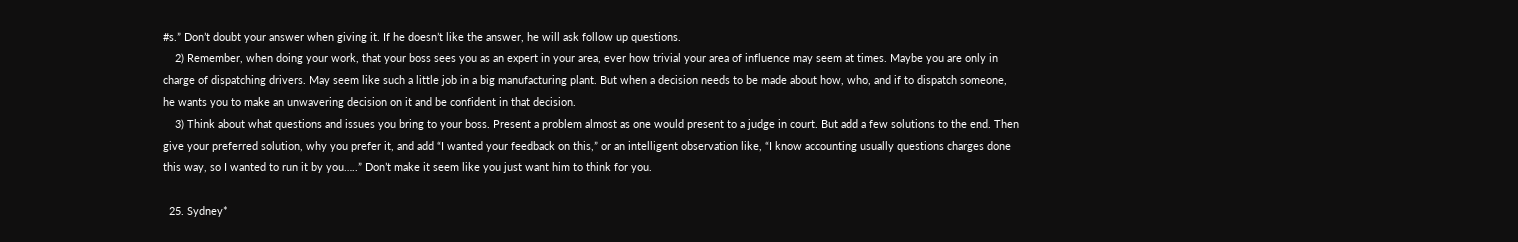#s.” Don’t doubt your answer when giving it. If he doesn’t like the answer, he will ask follow up questions.
    2) Remember, when doing your work, that your boss sees you as an expert in your area, ever how trivial your area of influence may seem at times. Maybe you are only in charge of dispatching drivers. May seem like such a little job in a big manufacturing plant. But when a decision needs to be made about how, who, and if to dispatch someone, he wants you to make an unwavering decision on it and be confident in that decision.
    3) Think about what questions and issues you bring to your boss. Present a problem almost as one would present to a judge in court. But add a few solutions to the end. Then give your preferred solution, why you prefer it, and add “I wanted your feedback on this,” or an intelligent observation like, “I know accounting usually questions charges done this way, so I wanted to run it by you…..” Don’t make it seem like you just want him to think for you.

  25. Sydney*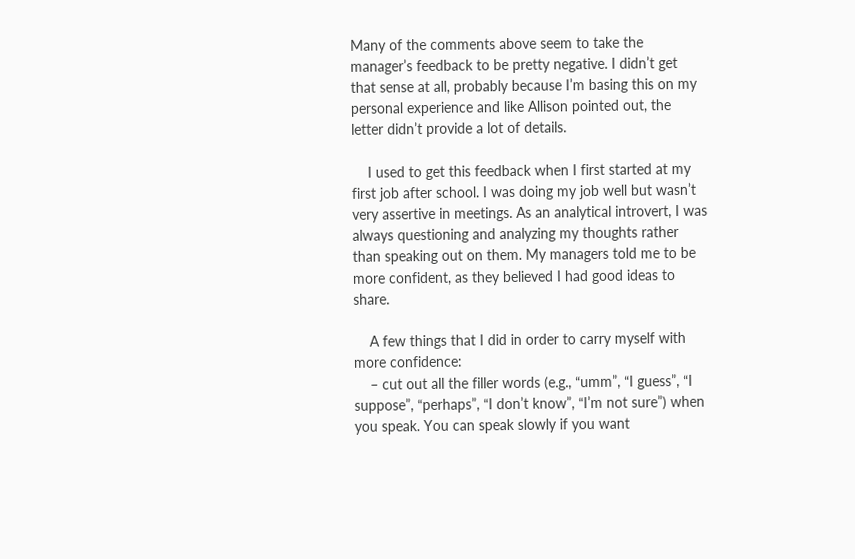Many of the comments above seem to take the manager’s feedback to be pretty negative. I didn’t get that sense at all, probably because I’m basing this on my personal experience and like Allison pointed out, the letter didn’t provide a lot of details.

    I used to get this feedback when I first started at my first job after school. I was doing my job well but wasn’t very assertive in meetings. As an analytical introvert, I was always questioning and analyzing my thoughts rather than speaking out on them. My managers told me to be more confident, as they believed I had good ideas to share.

    A few things that I did in order to carry myself with more confidence:
    – cut out all the filler words (e.g., “umm”, “I guess”, “I suppose”, “perhaps”, “I don’t know”, “I’m not sure”) when you speak. You can speak slowly if you want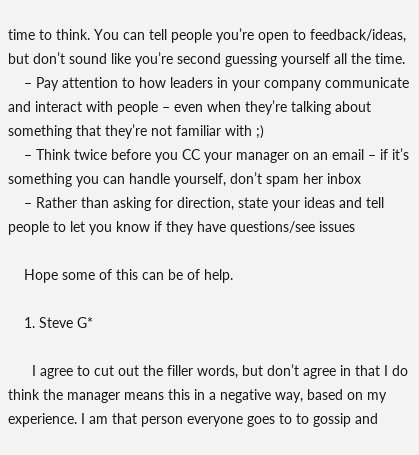time to think. You can tell people you’re open to feedback/ideas, but don’t sound like you’re second guessing yourself all the time.
    – Pay attention to how leaders in your company communicate and interact with people – even when they’re talking about something that they’re not familiar with ;)
    – Think twice before you CC your manager on an email – if it’s something you can handle yourself, don’t spam her inbox
    – Rather than asking for direction, state your ideas and tell people to let you know if they have questions/see issues

    Hope some of this can be of help.

    1. Steve G*

      I agree to cut out the filler words, but don’t agree in that I do think the manager means this in a negative way, based on my experience. I am that person everyone goes to to gossip and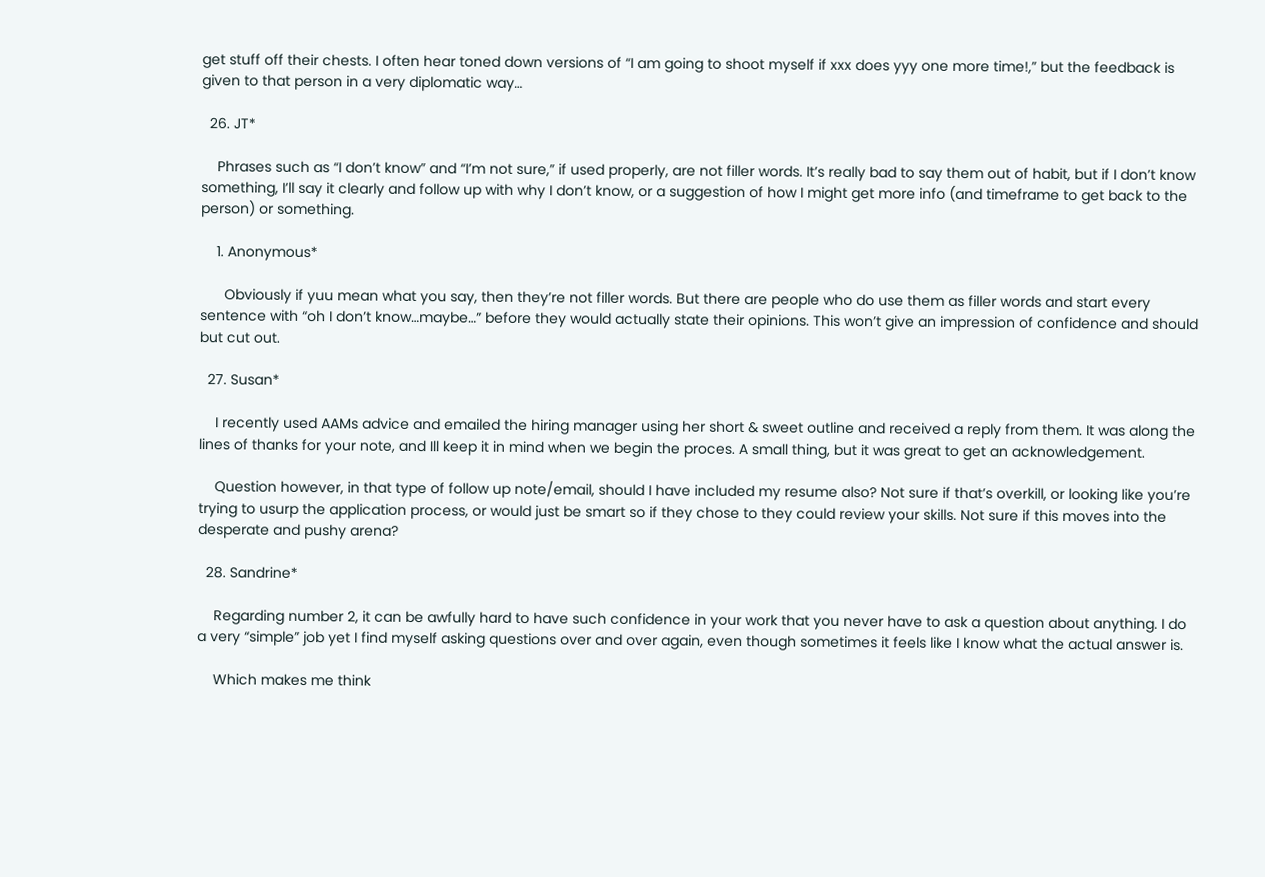get stuff off their chests. I often hear toned down versions of “I am going to shoot myself if xxx does yyy one more time!,” but the feedback is given to that person in a very diplomatic way…

  26. JT*

    Phrases such as “I don’t know” and “I’m not sure,” if used properly, are not filler words. It’s really bad to say them out of habit, but if I don’t know something, I’ll say it clearly and follow up with why I don’t know, or a suggestion of how I might get more info (and timeframe to get back to the person) or something.

    1. Anonymous*

      Obviously if yuu mean what you say, then they’re not filler words. But there are people who do use them as filler words and start every sentence with “oh I don’t know…maybe…” before they would actually state their opinions. This won’t give an impression of confidence and should but cut out.

  27. Susan*

    I recently used AAMs advice and emailed the hiring manager using her short & sweet outline and received a reply from them. It was along the lines of thanks for your note, and Ill keep it in mind when we begin the proces. A small thing, but it was great to get an acknowledgement.

    Question however, in that type of follow up note/email, should I have included my resume also? Not sure if that’s overkill, or looking like you’re trying to usurp the application process, or would just be smart so if they chose to they could review your skills. Not sure if this moves into the desperate and pushy arena?

  28. Sandrine*

    Regarding number 2, it can be awfully hard to have such confidence in your work that you never have to ask a question about anything. I do a very “simple” job yet I find myself asking questions over and over again, even though sometimes it feels like I know what the actual answer is.

    Which makes me think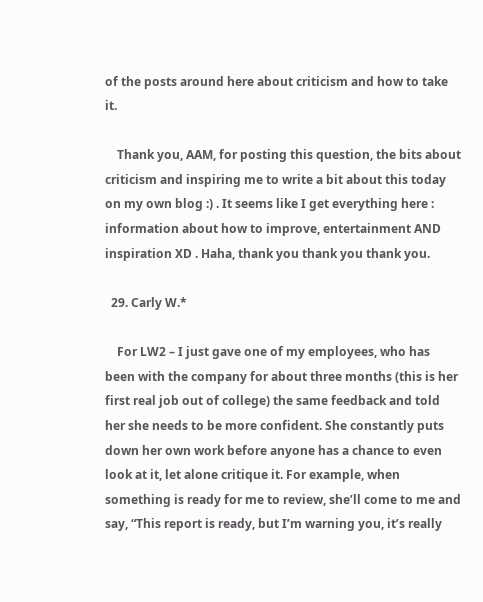of the posts around here about criticism and how to take it.

    Thank you, AAM, for posting this question, the bits about criticism and inspiring me to write a bit about this today on my own blog :) . It seems like I get everything here : information about how to improve, entertainment AND inspiration XD . Haha, thank you thank you thank you.

  29. Carly W.*

    For LW2 – I just gave one of my employees, who has been with the company for about three months (this is her first real job out of college) the same feedback and told her she needs to be more confident. She constantly puts down her own work before anyone has a chance to even look at it, let alone critique it. For example, when something is ready for me to review, she’ll come to me and say, “This report is ready, but I’m warning you, it’s really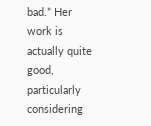bad.” Her work is actually quite good, particularly considering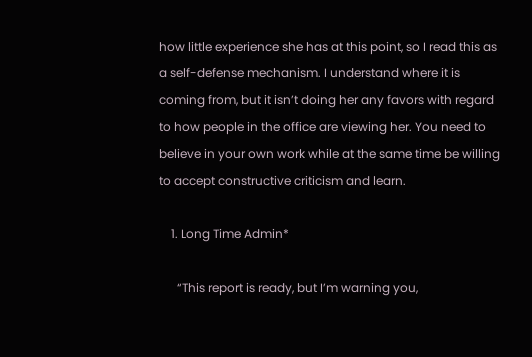how little experience she has at this point, so I read this as a self-defense mechanism. I understand where it is coming from, but it isn’t doing her any favors with regard to how people in the office are viewing her. You need to believe in your own work while at the same time be willing to accept constructive criticism and learn.

    1. Long Time Admin*

      “This report is ready, but I’m warning you,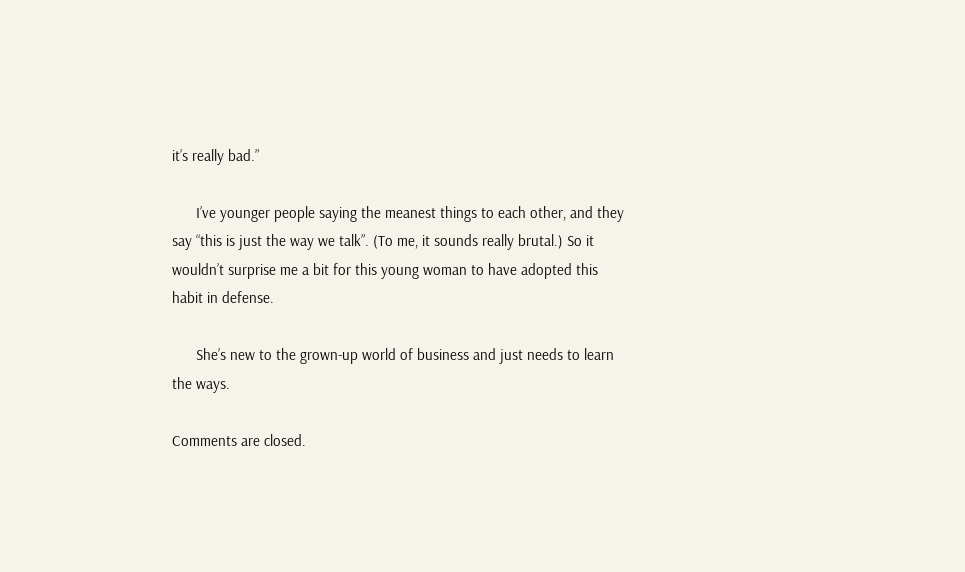it’s really bad.”

      I’ve younger people saying the meanest things to each other, and they say “this is just the way we talk”. (To me, it sounds really brutal.) So it wouldn’t surprise me a bit for this young woman to have adopted this habit in defense.

      She’s new to the grown-up world of business and just needs to learn the ways.

Comments are closed.